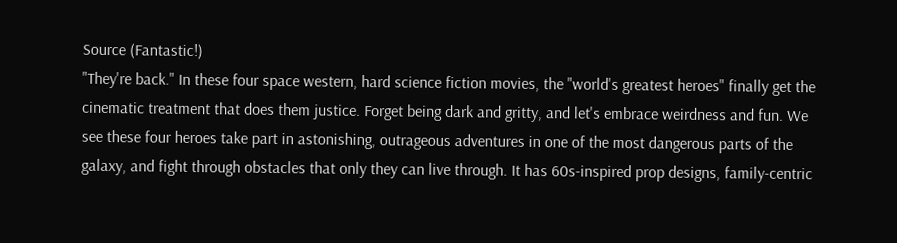Source (Fantastic!)
"They're back." In these four space western, hard science fiction movies, the "world's greatest heroes" finally get the cinematic treatment that does them justice. Forget being dark and gritty, and let's embrace weirdness and fun. We see these four heroes take part in astonishing, outrageous adventures in one of the most dangerous parts of the galaxy, and fight through obstacles that only they can live through. It has 60s-inspired prop designs, family-centric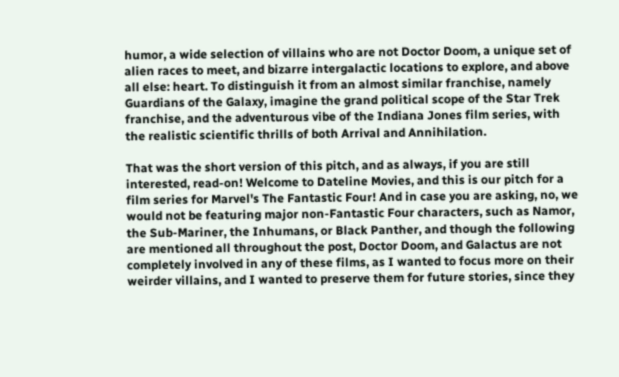humor, a wide selection of villains who are not Doctor Doom, a unique set of alien races to meet, and bizarre intergalactic locations to explore, and above all else: heart. To distinguish it from an almost similar franchise, namely Guardians of the Galaxy, imagine the grand political scope of the Star Trek franchise, and the adventurous vibe of the Indiana Jones film series, with the realistic scientific thrills of both Arrival and Annihilation.

That was the short version of this pitch, and as always, if you are still interested, read-on! Welcome to Dateline Movies, and this is our pitch for a film series for Marvel's The Fantastic Four! And in case you are asking, no, we would not be featuring major non-Fantastic Four characters, such as Namor, the Sub-Mariner, the Inhumans, or Black Panther, and though the following are mentioned all throughout the post, Doctor Doom, and Galactus are not completely involved in any of these films, as I wanted to focus more on their weirder villains, and I wanted to preserve them for future stories, since they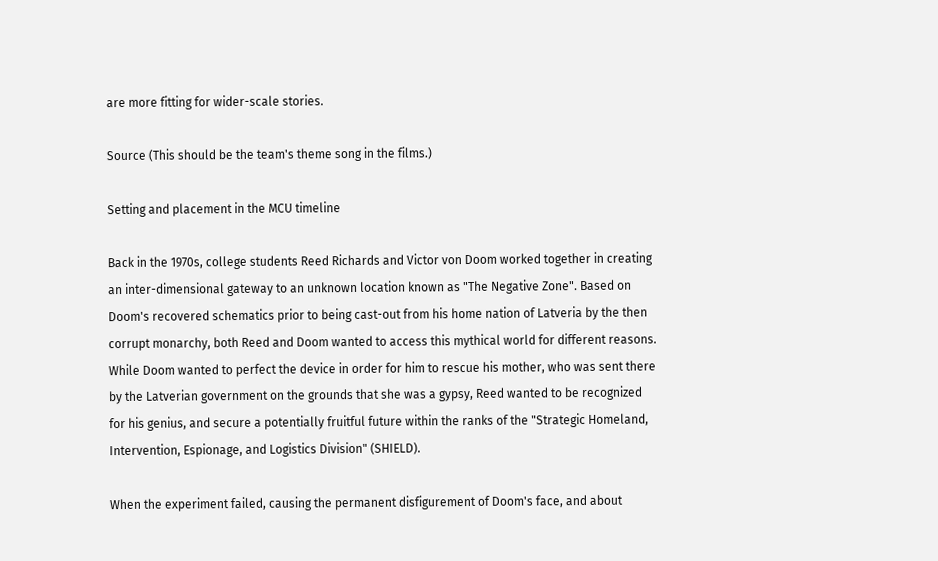are more fitting for wider-scale stories.

Source (This should be the team's theme song in the films.)

Setting and placement in the MCU timeline

Back in the 1970s, college students Reed Richards and Victor von Doom worked together in creating an inter-dimensional gateway to an unknown location known as "The Negative Zone". Based on Doom's recovered schematics prior to being cast-out from his home nation of Latveria by the then corrupt monarchy, both Reed and Doom wanted to access this mythical world for different reasons. While Doom wanted to perfect the device in order for him to rescue his mother, who was sent there by the Latverian government on the grounds that she was a gypsy, Reed wanted to be recognized for his genius, and secure a potentially fruitful future within the ranks of the "Strategic Homeland, Intervention, Espionage, and Logistics Division" (SHIELD).

When the experiment failed, causing the permanent disfigurement of Doom's face, and about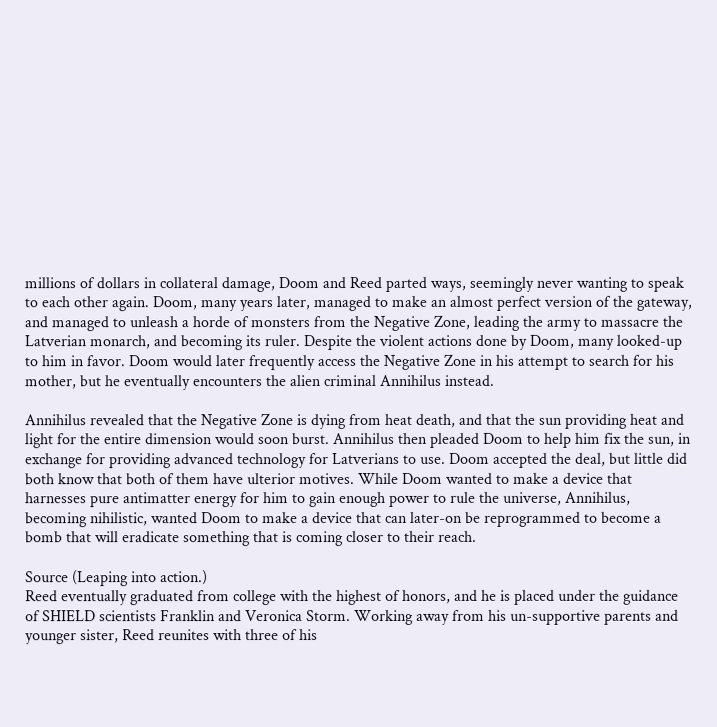millions of dollars in collateral damage, Doom and Reed parted ways, seemingly never wanting to speak to each other again. Doom, many years later, managed to make an almost perfect version of the gateway, and managed to unleash a horde of monsters from the Negative Zone, leading the army to massacre the Latverian monarch, and becoming its ruler. Despite the violent actions done by Doom, many looked-up to him in favor. Doom would later frequently access the Negative Zone in his attempt to search for his mother, but he eventually encounters the alien criminal Annihilus instead.

Annihilus revealed that the Negative Zone is dying from heat death, and that the sun providing heat and light for the entire dimension would soon burst. Annihilus then pleaded Doom to help him fix the sun, in exchange for providing advanced technology for Latverians to use. Doom accepted the deal, but little did both know that both of them have ulterior motives. While Doom wanted to make a device that harnesses pure antimatter energy for him to gain enough power to rule the universe, Annihilus, becoming nihilistic, wanted Doom to make a device that can later-on be reprogrammed to become a bomb that will eradicate something that is coming closer to their reach.

Source (Leaping into action.)
Reed eventually graduated from college with the highest of honors, and he is placed under the guidance of SHIELD scientists Franklin and Veronica Storm. Working away from his un-supportive parents and younger sister, Reed reunites with three of his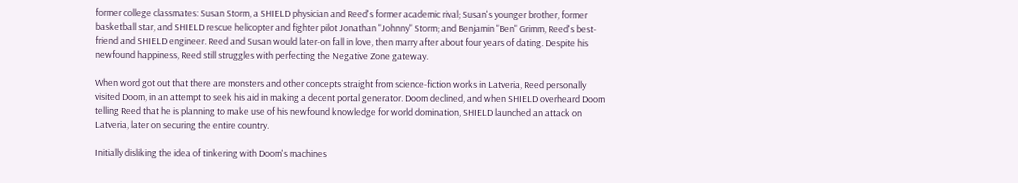former college classmates: Susan Storm, a SHIELD physician and Reed's former academic rival; Susan's younger brother, former basketball star, and SHIELD rescue helicopter and fighter pilot Jonathan "Johnny" Storm; and Benjamin "Ben" Grimm, Reed's best-friend and SHIELD engineer. Reed and Susan would later-on fall in love, then marry after about four years of dating. Despite his newfound happiness, Reed still struggles with perfecting the Negative Zone gateway.

When word got out that there are monsters and other concepts straight from science-fiction works in Latveria, Reed personally visited Doom, in an attempt to seek his aid in making a decent portal generator. Doom declined, and when SHIELD overheard Doom telling Reed that he is planning to make use of his newfound knowledge for world domination, SHIELD launched an attack on Latveria, later on securing the entire country.

Initially disliking the idea of tinkering with Doom's machines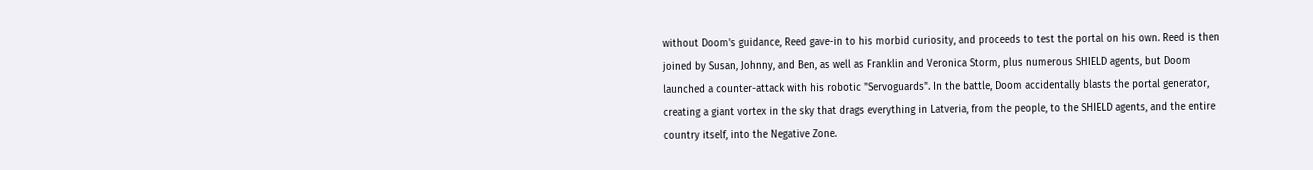without Doom's guidance, Reed gave-in to his morbid curiosity, and proceeds to test the portal on his own. Reed is then joined by Susan, Johnny, and Ben, as well as Franklin and Veronica Storm, plus numerous SHIELD agents, but Doom launched a counter-attack with his robotic "Servoguards". In the battle, Doom accidentally blasts the portal generator, creating a giant vortex in the sky that drags everything in Latveria, from the people, to the SHIELD agents, and the entire country itself, into the Negative Zone.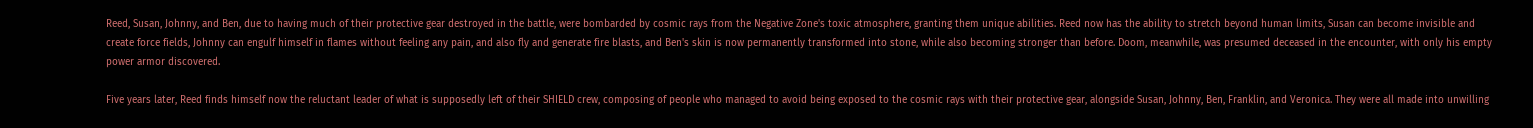Reed, Susan, Johnny, and Ben, due to having much of their protective gear destroyed in the battle, were bombarded by cosmic rays from the Negative Zone's toxic atmosphere, granting them unique abilities. Reed now has the ability to stretch beyond human limits, Susan can become invisible and create force fields, Johnny can engulf himself in flames without feeling any pain, and also fly and generate fire blasts, and Ben's skin is now permanently transformed into stone, while also becoming stronger than before. Doom, meanwhile, was presumed deceased in the encounter, with only his empty power armor discovered.

Five years later, Reed finds himself now the reluctant leader of what is supposedly left of their SHIELD crew, composing of people who managed to avoid being exposed to the cosmic rays with their protective gear, alongside Susan, Johnny, Ben, Franklin, and Veronica. They were all made into unwilling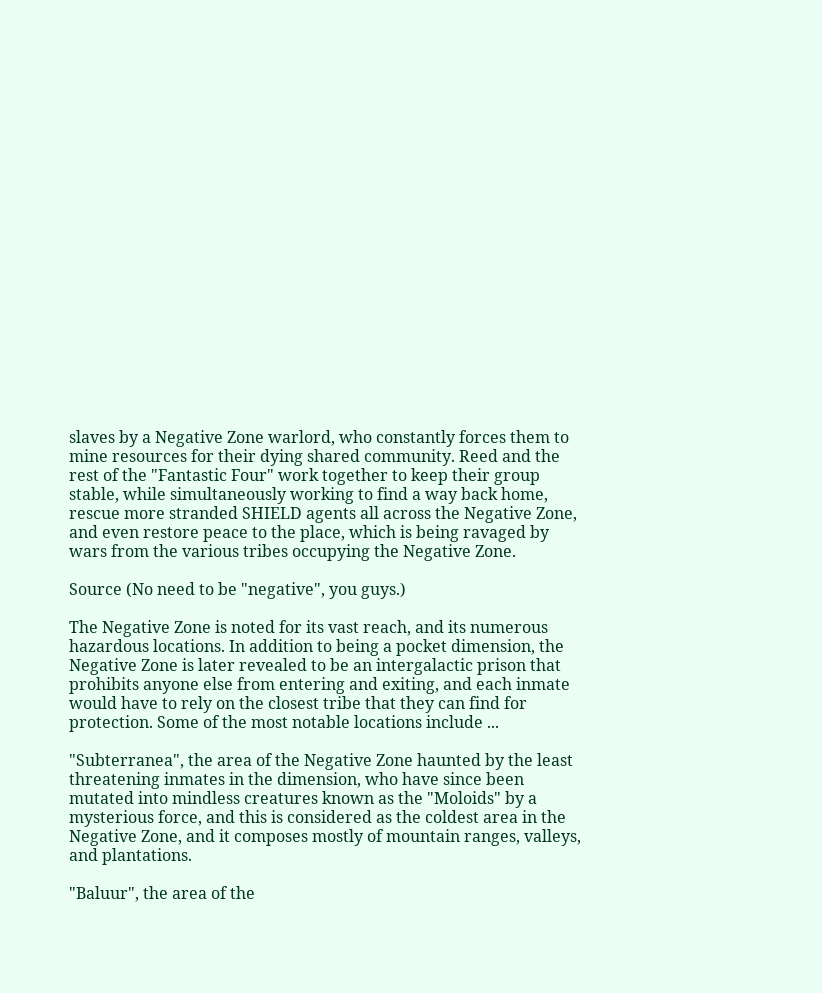slaves by a Negative Zone warlord, who constantly forces them to mine resources for their dying shared community. Reed and the rest of the "Fantastic Four" work together to keep their group stable, while simultaneously working to find a way back home, rescue more stranded SHIELD agents all across the Negative Zone, and even restore peace to the place, which is being ravaged by wars from the various tribes occupying the Negative Zone.

Source (No need to be "negative", you guys.)

The Negative Zone is noted for its vast reach, and its numerous hazardous locations. In addition to being a pocket dimension, the Negative Zone is later revealed to be an intergalactic prison that prohibits anyone else from entering and exiting, and each inmate would have to rely on the closest tribe that they can find for protection. Some of the most notable locations include ...

"Subterranea", the area of the Negative Zone haunted by the least threatening inmates in the dimension, who have since been mutated into mindless creatures known as the "Moloids" by a mysterious force, and this is considered as the coldest area in the Negative Zone, and it composes mostly of mountain ranges, valleys, and plantations.

"Baluur", the area of the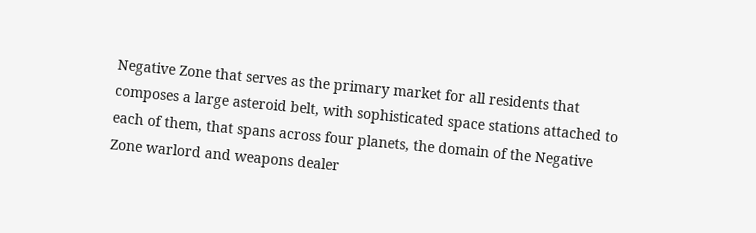Negative Zone that serves as the primary market for all residents that composes a large asteroid belt, with sophisticated space stations attached to each of them, that spans across four planets, the domain of the Negative Zone warlord and weapons dealer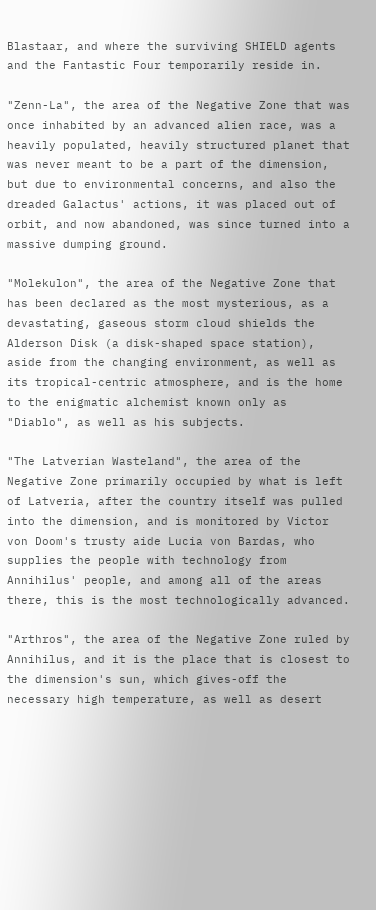Blastaar, and where the surviving SHIELD agents and the Fantastic Four temporarily reside in.

"Zenn-La", the area of the Negative Zone that was once inhabited by an advanced alien race, was a heavily populated, heavily structured planet that was never meant to be a part of the dimension, but due to environmental concerns, and also the dreaded Galactus' actions, it was placed out of orbit, and now abandoned, was since turned into a massive dumping ground.

"Molekulon", the area of the Negative Zone that has been declared as the most mysterious, as a devastating, gaseous storm cloud shields the Alderson Disk (a disk-shaped space station), aside from the changing environment, as well as its tropical-centric atmosphere, and is the home to the enigmatic alchemist known only as "Diablo", as well as his subjects.

"The Latverian Wasteland", the area of the Negative Zone primarily occupied by what is left of Latveria, after the country itself was pulled into the dimension, and is monitored by Victor von Doom's trusty aide Lucia von Bardas, who supplies the people with technology from Annihilus' people, and among all of the areas there, this is the most technologically advanced.

"Arthros", the area of the Negative Zone ruled by Annihilus, and it is the place that is closest to the dimension's sun, which gives-off the necessary high temperature, as well as desert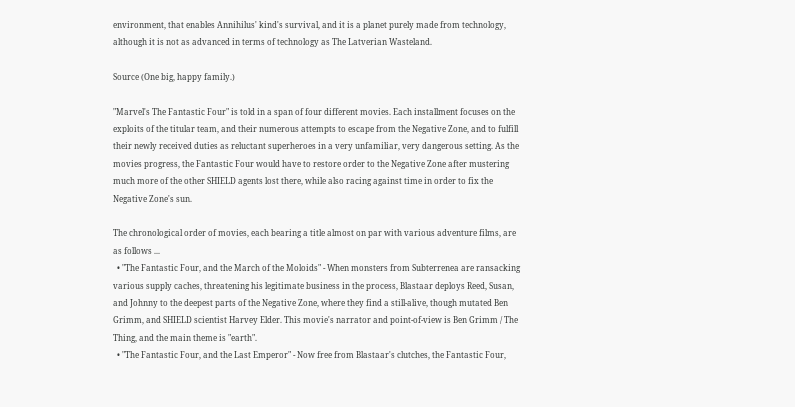environment, that enables Annihilus' kind's survival, and it is a planet purely made from technology, although it is not as advanced in terms of technology as The Latverian Wasteland.

Source (One big, happy family.)

"Marvel's The Fantastic Four" is told in a span of four different movies. Each installment focuses on the exploits of the titular team, and their numerous attempts to escape from the Negative Zone, and to fulfill their newly received duties as reluctant superheroes in a very unfamiliar, very dangerous setting. As the movies progress, the Fantastic Four would have to restore order to the Negative Zone after mustering much more of the other SHIELD agents lost there, while also racing against time in order to fix the Negative Zone's sun.

The chronological order of movies, each bearing a title almost on par with various adventure films, are as follows ...
  • "The Fantastic Four, and the March of the Moloids" - When monsters from Subterrenea are ransacking various supply caches, threatening his legitimate business in the process, Blastaar deploys Reed, Susan, and Johnny to the deepest parts of the Negative Zone, where they find a still-alive, though mutated Ben Grimm, and SHIELD scientist Harvey Elder. This movie's narrator and point-of-view is Ben Grimm / The Thing, and the main theme is "earth".
  • "The Fantastic Four, and the Last Emperor" - Now free from Blastaar's clutches, the Fantastic Four,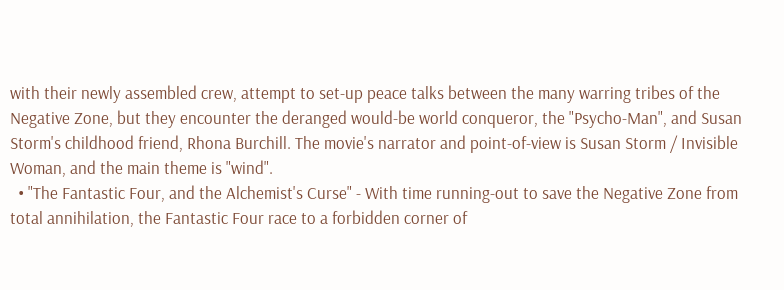with their newly assembled crew, attempt to set-up peace talks between the many warring tribes of the Negative Zone, but they encounter the deranged would-be world conqueror, the "Psycho-Man", and Susan Storm's childhood friend, Rhona Burchill. The movie's narrator and point-of-view is Susan Storm / Invisible Woman, and the main theme is "wind".
  • "The Fantastic Four, and the Alchemist's Curse" - With time running-out to save the Negative Zone from total annihilation, the Fantastic Four race to a forbidden corner of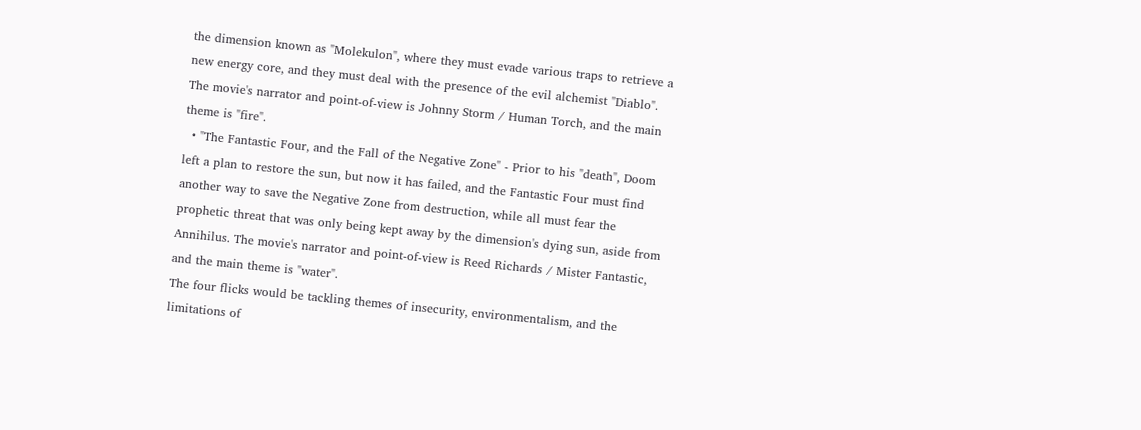the dimension known as "Molekulon", where they must evade various traps to retrieve a new energy core, and they must deal with the presence of the evil alchemist "Diablo". The movie's narrator and point-of-view is Johnny Storm / Human Torch, and the main theme is "fire".
  • "The Fantastic Four, and the Fall of the Negative Zone" - Prior to his "death", Doom left a plan to restore the sun, but now it has failed, and the Fantastic Four must find another way to save the Negative Zone from destruction, while all must fear the prophetic threat that was only being kept away by the dimension's dying sun, aside from Annihilus. The movie's narrator and point-of-view is Reed Richards / Mister Fantastic, and the main theme is "water".
The four flicks would be tackling themes of insecurity, environmentalism, and the limitations of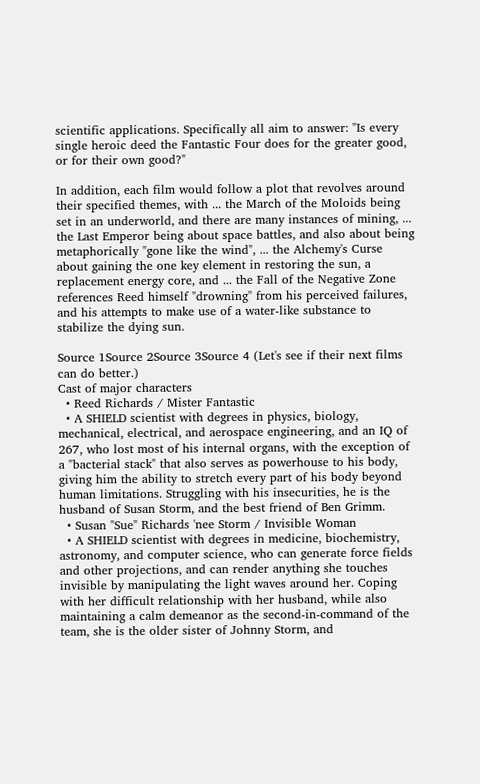scientific applications. Specifically all aim to answer: "Is every single heroic deed the Fantastic Four does for the greater good, or for their own good?"

In addition, each film would follow a plot that revolves around their specified themes, with ... the March of the Moloids being set in an underworld, and there are many instances of mining, ... the Last Emperor being about space battles, and also about being metaphorically "gone like the wind", ... the Alchemy's Curse about gaining the one key element in restoring the sun, a replacement energy core, and ... the Fall of the Negative Zone references Reed himself "drowning" from his perceived failures, and his attempts to make use of a water-like substance to stabilize the dying sun.

Source 1Source 2Source 3Source 4 (Let's see if their next films can do better.)
Cast of major characters
  • Reed Richards / Mister Fantastic
  • A SHIELD scientist with degrees in physics, biology, mechanical, electrical, and aerospace engineering, and an IQ of 267, who lost most of his internal organs, with the exception of a "bacterial stack" that also serves as powerhouse to his body, giving him the ability to stretch every part of his body beyond human limitations. Struggling with his insecurities, he is the husband of Susan Storm, and the best friend of Ben Grimm.
  • Susan "Sue" Richards 'nee Storm / Invisible Woman
  • A SHIELD scientist with degrees in medicine, biochemistry, astronomy, and computer science, who can generate force fields and other projections, and can render anything she touches invisible by manipulating the light waves around her. Coping with her difficult relationship with her husband, while also maintaining a calm demeanor as the second-in-command of the team, she is the older sister of Johnny Storm, and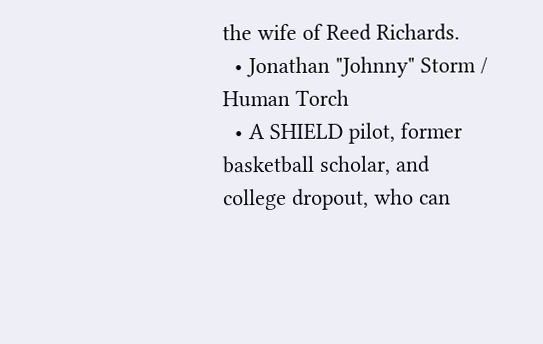the wife of Reed Richards.
  • Jonathan "Johnny" Storm / Human Torch
  • A SHIELD pilot, former basketball scholar, and college dropout, who can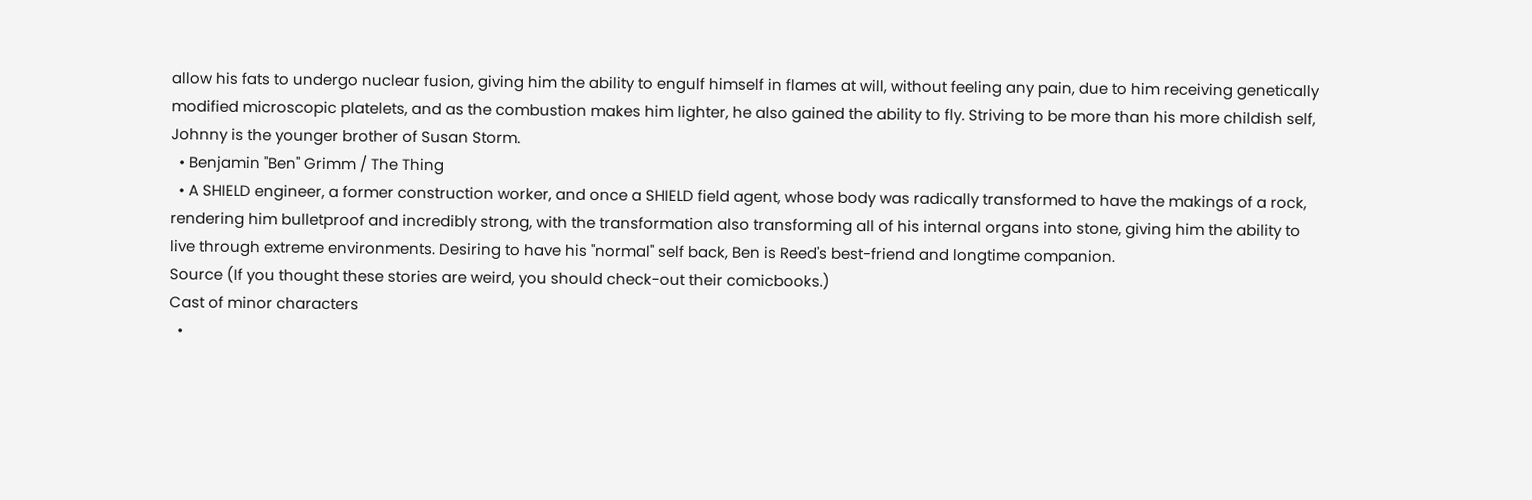allow his fats to undergo nuclear fusion, giving him the ability to engulf himself in flames at will, without feeling any pain, due to him receiving genetically modified microscopic platelets, and as the combustion makes him lighter, he also gained the ability to fly. Striving to be more than his more childish self, Johnny is the younger brother of Susan Storm.
  • Benjamin "Ben" Grimm / The Thing
  • A SHIELD engineer, a former construction worker, and once a SHIELD field agent, whose body was radically transformed to have the makings of a rock, rendering him bulletproof and incredibly strong, with the transformation also transforming all of his internal organs into stone, giving him the ability to live through extreme environments. Desiring to have his "normal" self back, Ben is Reed's best-friend and longtime companion.
Source (If you thought these stories are weird, you should check-out their comicbooks.)
Cast of minor characters
  •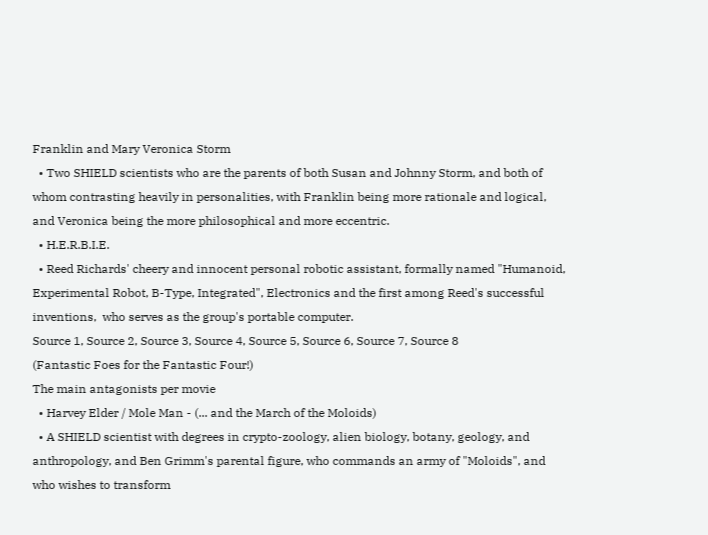Franklin and Mary Veronica Storm
  • Two SHIELD scientists who are the parents of both Susan and Johnny Storm, and both of whom contrasting heavily in personalities, with Franklin being more rationale and logical, and Veronica being the more philosophical and more eccentric.
  • H.E.R.B.I.E.
  • Reed Richards' cheery and innocent personal robotic assistant, formally named "Humanoid, Experimental Robot, B-Type, Integrated", Electronics and the first among Reed's successful inventions,  who serves as the group's portable computer.
Source 1, Source 2, Source 3, Source 4, Source 5, Source 6, Source 7, Source 8
(Fantastic Foes for the Fantastic Four!)
The main antagonists per movie
  • Harvey Elder / Mole Man - (... and the March of the Moloids)
  • A SHIELD scientist with degrees in crypto-zoology, alien biology, botany, geology, and anthropology, and Ben Grimm's parental figure, who commands an army of "Moloids", and who wishes to transform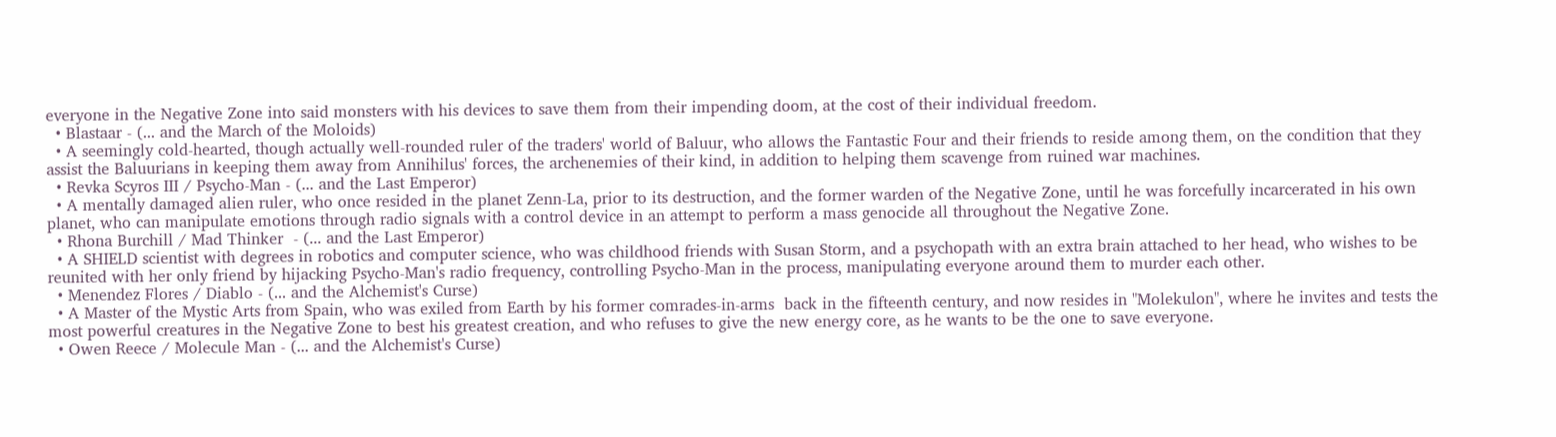everyone in the Negative Zone into said monsters with his devices to save them from their impending doom, at the cost of their individual freedom.
  • Blastaar - (... and the March of the Moloids)
  • A seemingly cold-hearted, though actually well-rounded ruler of the traders' world of Baluur, who allows the Fantastic Four and their friends to reside among them, on the condition that they assist the Baluurians in keeping them away from Annihilus' forces, the archenemies of their kind, in addition to helping them scavenge from ruined war machines.
  • Revka Scyros III / Psycho-Man - (... and the Last Emperor)
  • A mentally damaged alien ruler, who once resided in the planet Zenn-La, prior to its destruction, and the former warden of the Negative Zone, until he was forcefully incarcerated in his own planet, who can manipulate emotions through radio signals with a control device in an attempt to perform a mass genocide all throughout the Negative Zone.
  • Rhona Burchill / Mad Thinker  - (... and the Last Emperor)
  • A SHIELD scientist with degrees in robotics and computer science, who was childhood friends with Susan Storm, and a psychopath with an extra brain attached to her head, who wishes to be reunited with her only friend by hijacking Psycho-Man's radio frequency, controlling Psycho-Man in the process, manipulating everyone around them to murder each other.
  • Menendez Flores / Diablo - (... and the Alchemist's Curse)
  • A Master of the Mystic Arts from Spain, who was exiled from Earth by his former comrades-in-arms  back in the fifteenth century, and now resides in "Molekulon", where he invites and tests the most powerful creatures in the Negative Zone to best his greatest creation, and who refuses to give the new energy core, as he wants to be the one to save everyone.
  • Owen Reece / Molecule Man - (... and the Alchemist's Curse)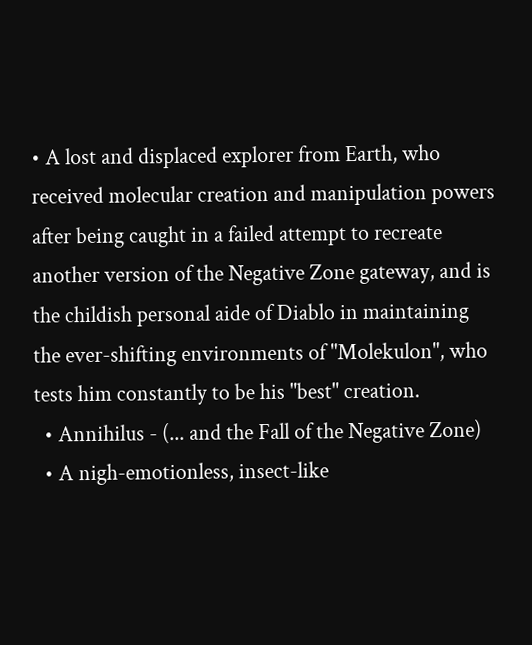• A lost and displaced explorer from Earth, who received molecular creation and manipulation powers after being caught in a failed attempt to recreate another version of the Negative Zone gateway, and is the childish personal aide of Diablo in maintaining the ever-shifting environments of "Molekulon", who tests him constantly to be his "best" creation.
  • Annihilus - (... and the Fall of the Negative Zone)
  • A nigh-emotionless, insect-like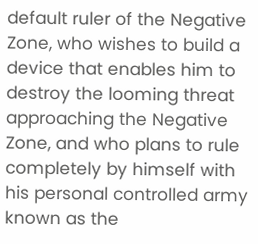default ruler of the Negative Zone, who wishes to build a device that enables him to destroy the looming threat approaching the Negative Zone, and who plans to rule completely by himself with his personal controlled army known as the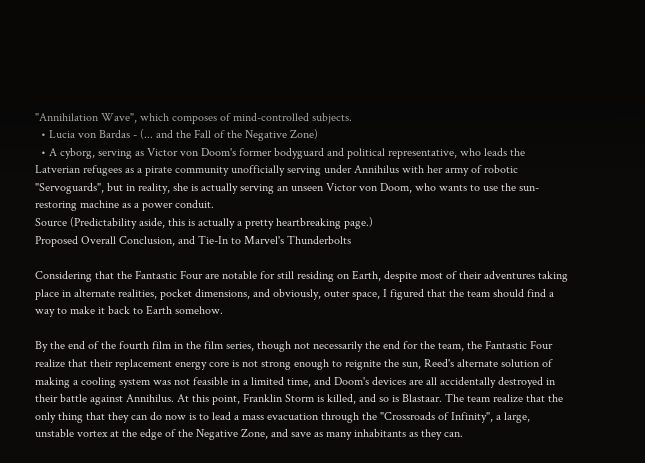"Annihilation Wave", which composes of mind-controlled subjects.
  • Lucia von Bardas - (... and the Fall of the Negative Zone)
  • A cyborg, serving as Victor von Doom's former bodyguard and political representative, who leads the Latverian refugees as a pirate community unofficially serving under Annihilus with her army of robotic "Servoguards", but in reality, she is actually serving an unseen Victor von Doom, who wants to use the sun-restoring machine as a power conduit.
Source (Predictability aside, this is actually a pretty heartbreaking page.)
Proposed Overall Conclusion, and Tie-In to Marvel's Thunderbolts

Considering that the Fantastic Four are notable for still residing on Earth, despite most of their adventures taking place in alternate realities, pocket dimensions, and obviously, outer space, I figured that the team should find a way to make it back to Earth somehow.

By the end of the fourth film in the film series, though not necessarily the end for the team, the Fantastic Four realize that their replacement energy core is not strong enough to reignite the sun, Reed's alternate solution of making a cooling system was not feasible in a limited time, and Doom's devices are all accidentally destroyed in their battle against Annihilus. At this point, Franklin Storm is killed, and so is Blastaar. The team realize that the only thing that they can do now is to lead a mass evacuation through the "Crossroads of Infinity", a large, unstable vortex at the edge of the Negative Zone, and save as many inhabitants as they can.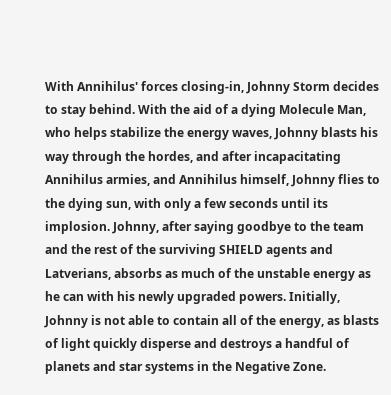With Annihilus' forces closing-in, Johnny Storm decides to stay behind. With the aid of a dying Molecule Man, who helps stabilize the energy waves, Johnny blasts his way through the hordes, and after incapacitating Annihilus armies, and Annihilus himself, Johnny flies to the dying sun, with only a few seconds until its implosion. Johnny, after saying goodbye to the team and the rest of the surviving SHIELD agents and Latverians, absorbs as much of the unstable energy as he can with his newly upgraded powers. Initially, Johnny is not able to contain all of the energy, as blasts of light quickly disperse and destroys a handful of planets and star systems in the Negative Zone.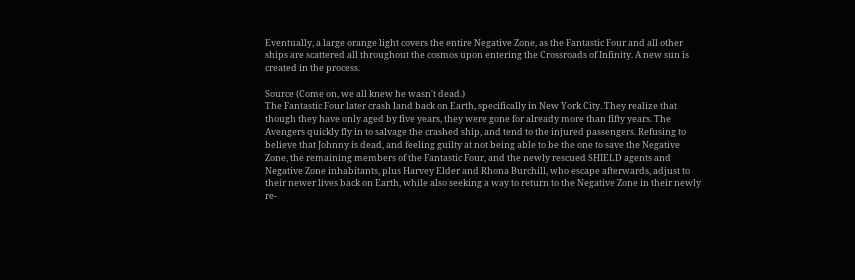Eventually, a large orange light covers the entire Negative Zone, as the Fantastic Four and all other ships are scattered all throughout the cosmos upon entering the Crossroads of Infinity. A new sun is created in the process.

Source (Come on, we all knew he wasn't dead.)
The Fantastic Four later crash land back on Earth, specifically in New York City. They realize that though they have only aged by five years, they were gone for already more than fifty years. The Avengers quickly fly in to salvage the crashed ship, and tend to the injured passengers. Refusing to believe that Johnny is dead, and feeling guilty at not being able to be the one to save the Negative Zone, the remaining members of the Fantastic Four, and the newly rescued SHIELD agents and Negative Zone inhabitants, plus Harvey Elder and Rhona Burchill, who escape afterwards, adjust to their newer lives back on Earth, while also seeking a way to return to the Negative Zone in their newly re-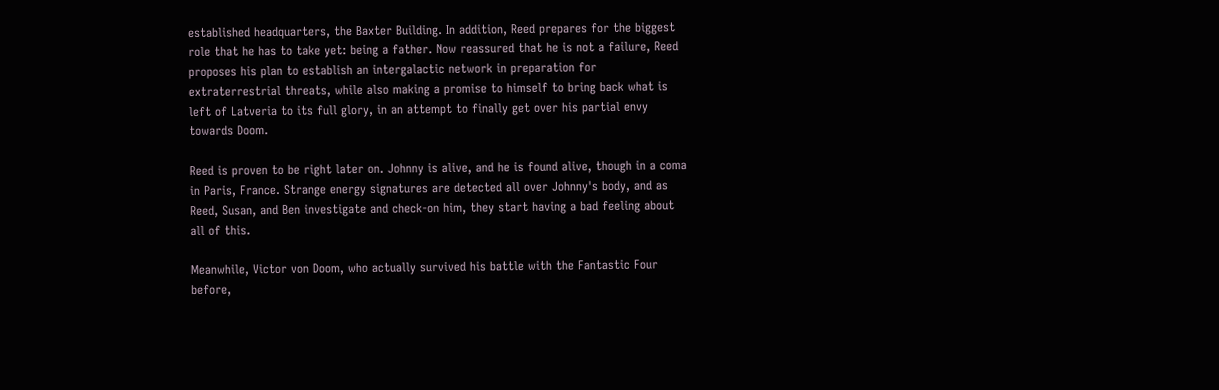established headquarters, the Baxter Building. In addition, Reed prepares for the biggest role that he has to take yet: being a father. Now reassured that he is not a failure, Reed proposes his plan to establish an intergalactic network in preparation for extraterrestrial threats, while also making a promise to himself to bring back what is left of Latveria to its full glory, in an attempt to finally get over his partial envy towards Doom.

Reed is proven to be right later on. Johnny is alive, and he is found alive, though in a coma in Paris, France. Strange energy signatures are detected all over Johnny's body, and as Reed, Susan, and Ben investigate and check-on him, they start having a bad feeling about all of this.

Meanwhile, Victor von Doom, who actually survived his battle with the Fantastic Four before,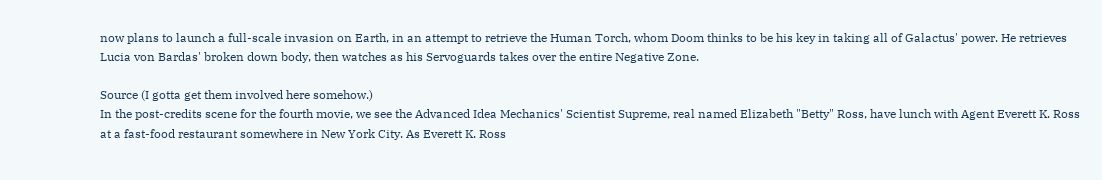now plans to launch a full-scale invasion on Earth, in an attempt to retrieve the Human Torch, whom Doom thinks to be his key in taking all of Galactus' power. He retrieves Lucia von Bardas' broken down body, then watches as his Servoguards takes over the entire Negative Zone.

Source (I gotta get them involved here somehow.)
In the post-credits scene for the fourth movie, we see the Advanced Idea Mechanics' Scientist Supreme, real named Elizabeth "Betty" Ross, have lunch with Agent Everett K. Ross at a fast-food restaurant somewhere in New York City. As Everett K. Ross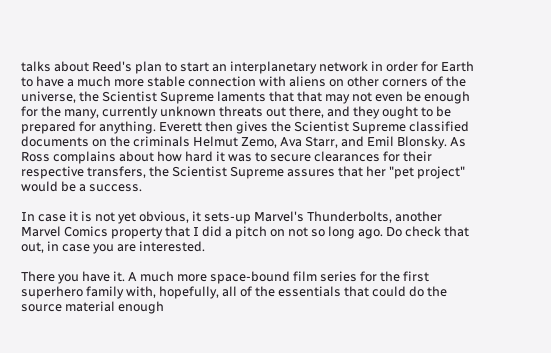talks about Reed's plan to start an interplanetary network in order for Earth to have a much more stable connection with aliens on other corners of the universe, the Scientist Supreme laments that that may not even be enough for the many, currently unknown threats out there, and they ought to be prepared for anything. Everett then gives the Scientist Supreme classified documents on the criminals Helmut Zemo, Ava Starr, and Emil Blonsky. As Ross complains about how hard it was to secure clearances for their respective transfers, the Scientist Supreme assures that her "pet project" would be a success.

In case it is not yet obvious, it sets-up Marvel's Thunderbolts, another Marvel Comics property that I did a pitch on not so long ago. Do check that out, in case you are interested.

There you have it. A much more space-bound film series for the first superhero family with, hopefully, all of the essentials that could do the source material enough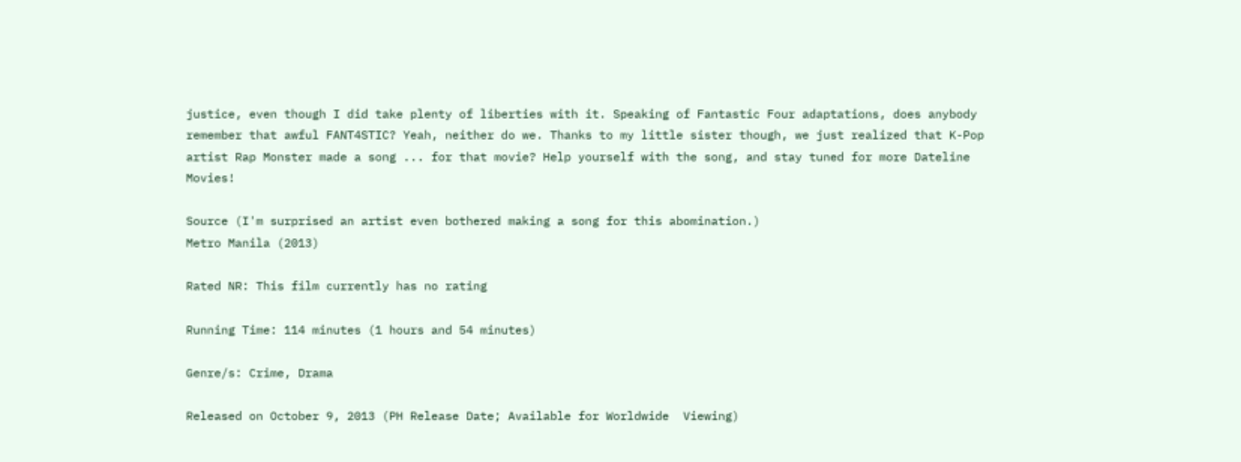justice, even though I did take plenty of liberties with it. Speaking of Fantastic Four adaptations, does anybody remember that awful FANT4STIC? Yeah, neither do we. Thanks to my little sister though, we just realized that K-Pop artist Rap Monster made a song ... for that movie? Help yourself with the song, and stay tuned for more Dateline Movies!

Source (I'm surprised an artist even bothered making a song for this abomination.)
Metro Manila (2013)

Rated NR: This film currently has no rating

Running Time: 114 minutes (1 hours and 54 minutes)

Genre/s: Crime, Drama

Released on October 9, 2013 (PH Release Date; Available for Worldwide  Viewing)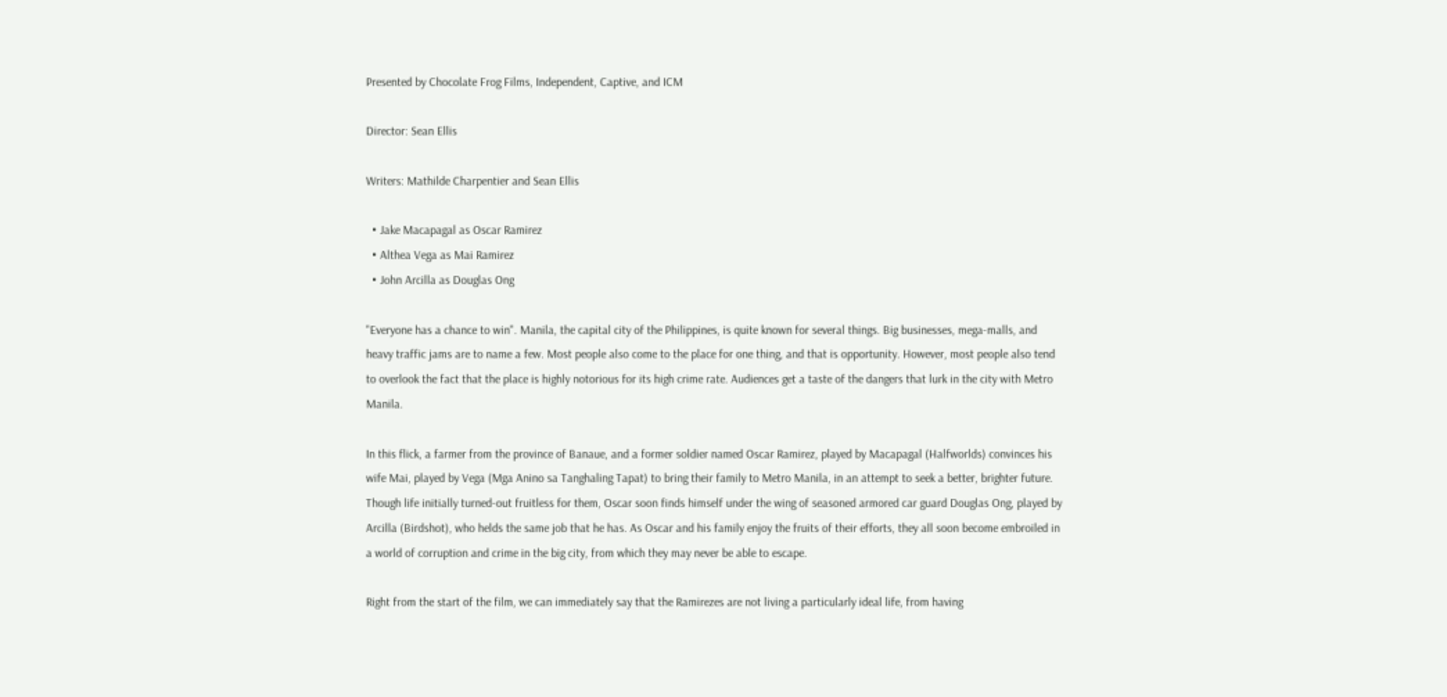Presented by Chocolate Frog Films, Independent, Captive, and ICM

Director: Sean Ellis

Writers: Mathilde Charpentier and Sean Ellis

  • Jake Macapagal as Oscar Ramirez
  • Althea Vega as Mai Ramirez
  • John Arcilla as Douglas Ong

"Everyone has a chance to win". Manila, the capital city of the Philippines, is quite known for several things. Big businesses, mega-malls, and heavy traffic jams are to name a few. Most people also come to the place for one thing, and that is opportunity. However, most people also tend to overlook the fact that the place is highly notorious for its high crime rate. Audiences get a taste of the dangers that lurk in the city with Metro Manila.

In this flick, a farmer from the province of Banaue, and a former soldier named Oscar Ramirez, played by Macapagal (Halfworlds) convinces his wife Mai, played by Vega (Mga Anino sa Tanghaling Tapat) to bring their family to Metro Manila, in an attempt to seek a better, brighter future. Though life initially turned-out fruitless for them, Oscar soon finds himself under the wing of seasoned armored car guard Douglas Ong, played by Arcilla (Birdshot), who helds the same job that he has. As Oscar and his family enjoy the fruits of their efforts, they all soon become embroiled in a world of corruption and crime in the big city, from which they may never be able to escape.

Right from the start of the film, we can immediately say that the Ramirezes are not living a particularly ideal life, from having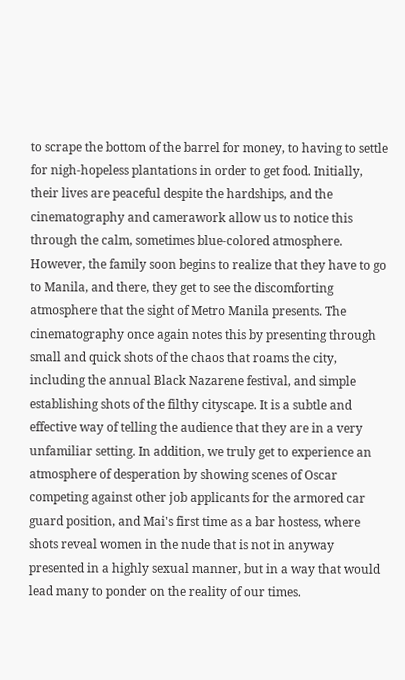to scrape the bottom of the barrel for money, to having to settle for nigh-hopeless plantations in order to get food. Initially, their lives are peaceful despite the hardships, and the cinematography and camerawork allow us to notice this through the calm, sometimes blue-colored atmosphere. However, the family soon begins to realize that they have to go to Manila, and there, they get to see the discomforting atmosphere that the sight of Metro Manila presents. The cinematography once again notes this by presenting through small and quick shots of the chaos that roams the city, including the annual Black Nazarene festival, and simple establishing shots of the filthy cityscape. It is a subtle and effective way of telling the audience that they are in a very unfamiliar setting. In addition, we truly get to experience an atmosphere of desperation by showing scenes of Oscar competing against other job applicants for the armored car guard position, and Mai's first time as a bar hostess, where shots reveal women in the nude that is not in anyway presented in a highly sexual manner, but in a way that would lead many to ponder on the reality of our times.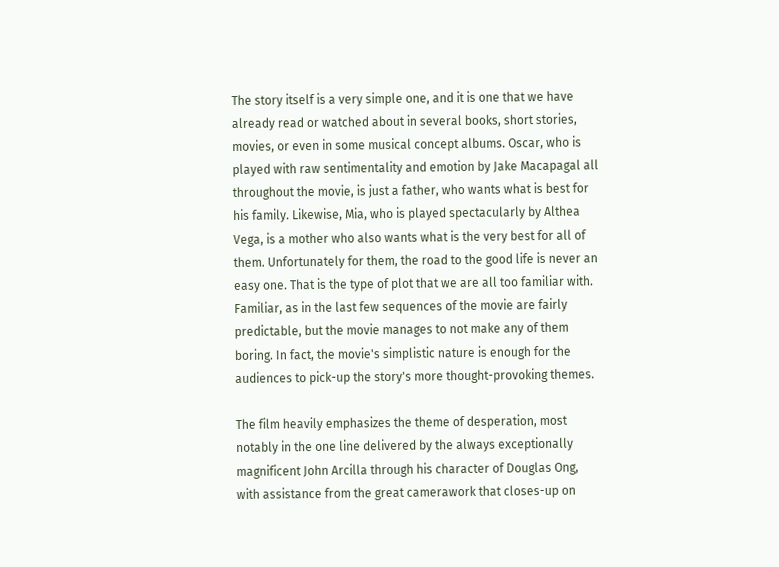The story itself is a very simple one, and it is one that we have already read or watched about in several books, short stories, movies, or even in some musical concept albums. Oscar, who is played with raw sentimentality and emotion by Jake Macapagal all throughout the movie, is just a father, who wants what is best for his family. Likewise, Mia, who is played spectacularly by Althea Vega, is a mother who also wants what is the very best for all of them. Unfortunately for them, the road to the good life is never an easy one. That is the type of plot that we are all too familiar with. Familiar, as in the last few sequences of the movie are fairly predictable, but the movie manages to not make any of them boring. In fact, the movie's simplistic nature is enough for the audiences to pick-up the story's more thought-provoking themes.

The film heavily emphasizes the theme of desperation, most notably in the one line delivered by the always exceptionally magnificent John Arcilla through his character of Douglas Ong, with assistance from the great camerawork that closes-up on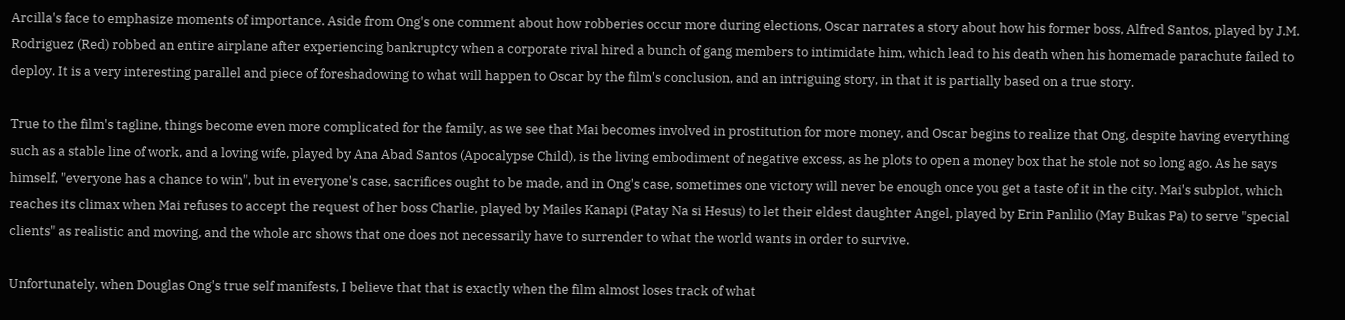Arcilla's face to emphasize moments of importance. Aside from Ong's one comment about how robberies occur more during elections, Oscar narrates a story about how his former boss, Alfred Santos, played by J.M. Rodriguez (Red) robbed an entire airplane after experiencing bankruptcy when a corporate rival hired a bunch of gang members to intimidate him, which lead to his death when his homemade parachute failed to deploy. It is a very interesting parallel and piece of foreshadowing to what will happen to Oscar by the film's conclusion, and an intriguing story, in that it is partially based on a true story.

True to the film's tagline, things become even more complicated for the family, as we see that Mai becomes involved in prostitution for more money, and Oscar begins to realize that Ong, despite having everything such as a stable line of work, and a loving wife, played by Ana Abad Santos (Apocalypse Child), is the living embodiment of negative excess, as he plots to open a money box that he stole not so long ago. As he says himself, "everyone has a chance to win", but in everyone's case, sacrifices ought to be made, and in Ong's case, sometimes one victory will never be enough once you get a taste of it in the city. Mai's subplot, which reaches its climax when Mai refuses to accept the request of her boss Charlie, played by Mailes Kanapi (Patay Na si Hesus) to let their eldest daughter Angel, played by Erin Panlilio (May Bukas Pa) to serve "special clients" as realistic and moving, and the whole arc shows that one does not necessarily have to surrender to what the world wants in order to survive.

Unfortunately, when Douglas Ong's true self manifests, I believe that that is exactly when the film almost loses track of what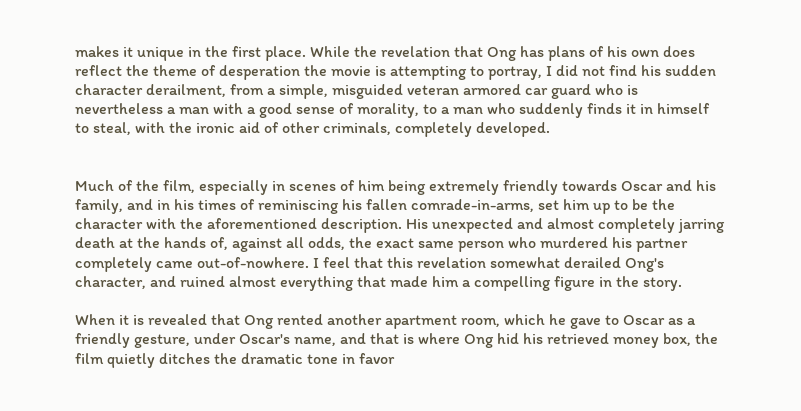makes it unique in the first place. While the revelation that Ong has plans of his own does reflect the theme of desperation the movie is attempting to portray, I did not find his sudden character derailment, from a simple, misguided veteran armored car guard who is nevertheless a man with a good sense of morality, to a man who suddenly finds it in himself to steal, with the ironic aid of other criminals, completely developed.


Much of the film, especially in scenes of him being extremely friendly towards Oscar and his family, and in his times of reminiscing his fallen comrade-in-arms, set him up to be the character with the aforementioned description. His unexpected and almost completely jarring death at the hands of, against all odds, the exact same person who murdered his partner completely came out-of-nowhere. I feel that this revelation somewhat derailed Ong's character, and ruined almost everything that made him a compelling figure in the story.

When it is revealed that Ong rented another apartment room, which he gave to Oscar as a friendly gesture, under Oscar's name, and that is where Ong hid his retrieved money box, the film quietly ditches the dramatic tone in favor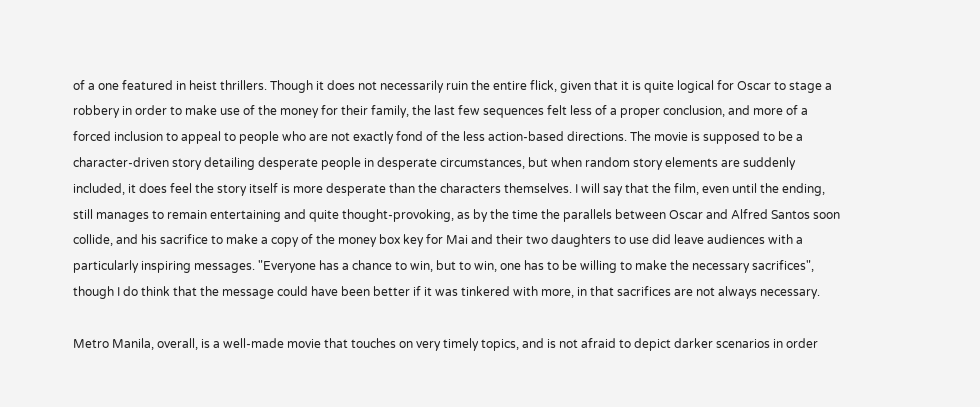of a one featured in heist thrillers. Though it does not necessarily ruin the entire flick, given that it is quite logical for Oscar to stage a robbery in order to make use of the money for their family, the last few sequences felt less of a proper conclusion, and more of a forced inclusion to appeal to people who are not exactly fond of the less action-based directions. The movie is supposed to be a character-driven story detailing desperate people in desperate circumstances, but when random story elements are suddenly included, it does feel the story itself is more desperate than the characters themselves. I will say that the film, even until the ending, still manages to remain entertaining and quite thought-provoking, as by the time the parallels between Oscar and Alfred Santos soon collide, and his sacrifice to make a copy of the money box key for Mai and their two daughters to use did leave audiences with a particularly inspiring messages. "Everyone has a chance to win, but to win, one has to be willing to make the necessary sacrifices", though I do think that the message could have been better if it was tinkered with more, in that sacrifices are not always necessary.

Metro Manila, overall, is a well-made movie that touches on very timely topics, and is not afraid to depict darker scenarios in order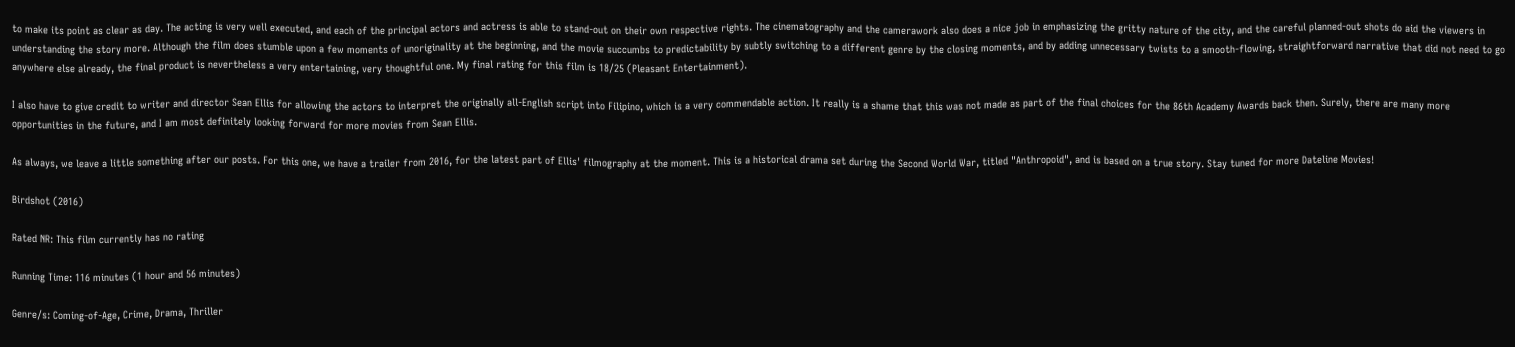to make its point as clear as day. The acting is very well executed, and each of the principal actors and actress is able to stand-out on their own respective rights. The cinematography and the camerawork also does a nice job in emphasizing the gritty nature of the city, and the careful planned-out shots do aid the viewers in understanding the story more. Although the film does stumble upon a few moments of unoriginality at the beginning, and the movie succumbs to predictability by subtly switching to a different genre by the closing moments, and by adding unnecessary twists to a smooth-flowing, straightforward narrative that did not need to go anywhere else already, the final product is nevertheless a very entertaining, very thoughtful one. My final rating for this film is 18/25 (Pleasant Entertainment).

I also have to give credit to writer and director Sean Ellis for allowing the actors to interpret the originally all-English script into Filipino, which is a very commendable action. It really is a shame that this was not made as part of the final choices for the 86th Academy Awards back then. Surely, there are many more opportunities in the future, and I am most definitely looking forward for more movies from Sean Ellis.

As always, we leave a little something after our posts. For this one, we have a trailer from 2016, for the latest part of Ellis' filmography at the moment. This is a historical drama set during the Second World War, titled "Anthropoid", and is based on a true story. Stay tuned for more Dateline Movies!

Birdshot (2016)

Rated NR: This film currently has no rating

Running Time: 116 minutes (1 hour and 56 minutes)

Genre/s: Coming-of-Age, Crime, Drama, Thriller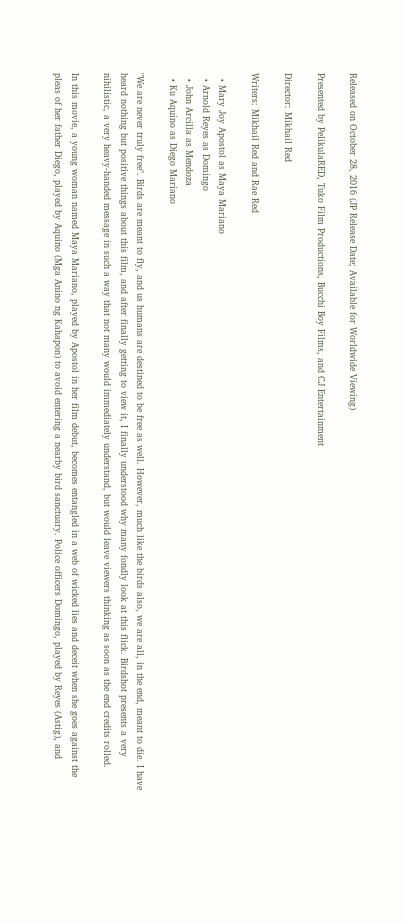Released on October 28, 2016 (JP Release Date; Available for Worldwide Viewing)

Presented by PelikulaRED, Tuko Film Productions, Bucchi Boy Films, and CJ Entertainment

Director: Mikhail Red

Writers: Mikhail Red and Rae Red

  • Mary Joy Apostol as Maya Mariano
  • Arnold Reyes as Domingo
  • John Arcilla as Mendoza
  • Ku Aquino as Diego Mariano

"We are never truly free". Birds are meant to fly, and us humans are destined to be free as well. However, much like the birds also, we are all, in the end, meant to die. I have heard nothing but positive things about this film, and after finally getting to view it, I finally understood why many fondly look at this flick. Birdshot presents a very nihilistic, a very heavy-handed message in such a way that not many would immediately understand, but would leave viewers thinking as soon as the end credits rolled.

In this movie, a young woman named Maya Mariano, played by Apostol in her film debut, becomes entangled in a web of wicked lies and deceit when she goes against the pleas of her father Diego, played by Aquino (Mga Anino ng Kahapon) to avoid entering a nearby bird sanctuary. Police officers Domingo, played by Reyes (Astig), and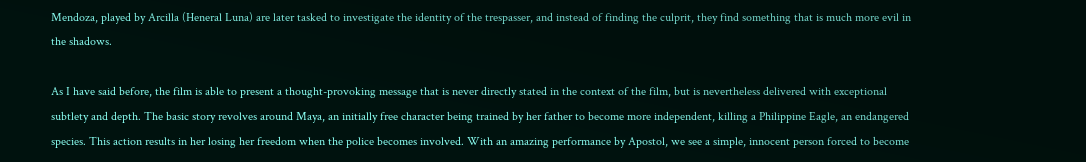Mendoza, played by Arcilla (Heneral Luna) are later tasked to investigate the identity of the trespasser, and instead of finding the culprit, they find something that is much more evil in the shadows.

As I have said before, the film is able to present a thought-provoking message that is never directly stated in the context of the film, but is nevertheless delivered with exceptional subtlety and depth. The basic story revolves around Maya, an initially free character being trained by her father to become more independent, killing a Philippine Eagle, an endangered species. This action results in her losing her freedom when the police becomes involved. With an amazing performance by Apostol, we see a simple, innocent person forced to become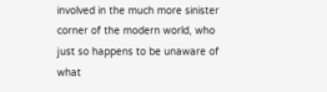involved in the much more sinister corner of the modern world, who just so happens to be unaware of what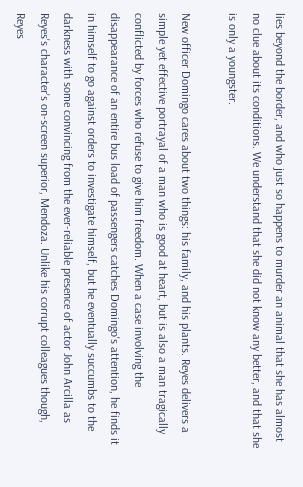lies beyond the border, and who just so happens to murder an animal that she has almost no clue about its conditions. We understand that she did not know any better, and that she is only a youngster.

New officer Domingo cares about two things: his family, and his plants. Reyes delivers a simple yet effective portrayal of a man who is good at heart, but is also a man tragically conflicted by forces who refuse to give him freedom. When a case involving the disappearance of an entire bus load of passengers catches Domingo's attention, he finds it in himself to go against orders to investigate himself, but he eventually succumbs to the darkness with some convincing from the ever-reliable presence of actor John Arcilla as Reyes's character's on-screen superior, Mendoza. Unlike his corrupt colleagues though, Reyes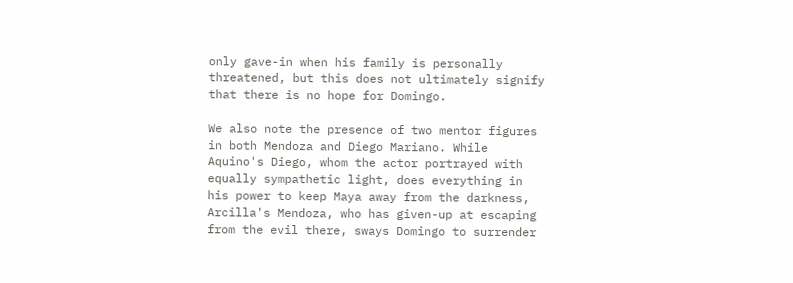only gave-in when his family is personally threatened, but this does not ultimately signify that there is no hope for Domingo.

We also note the presence of two mentor figures in both Mendoza and Diego Mariano. While Aquino's Diego, whom the actor portrayed with equally sympathetic light, does everything in his power to keep Maya away from the darkness, Arcilla's Mendoza, who has given-up at escaping from the evil there, sways Domingo to surrender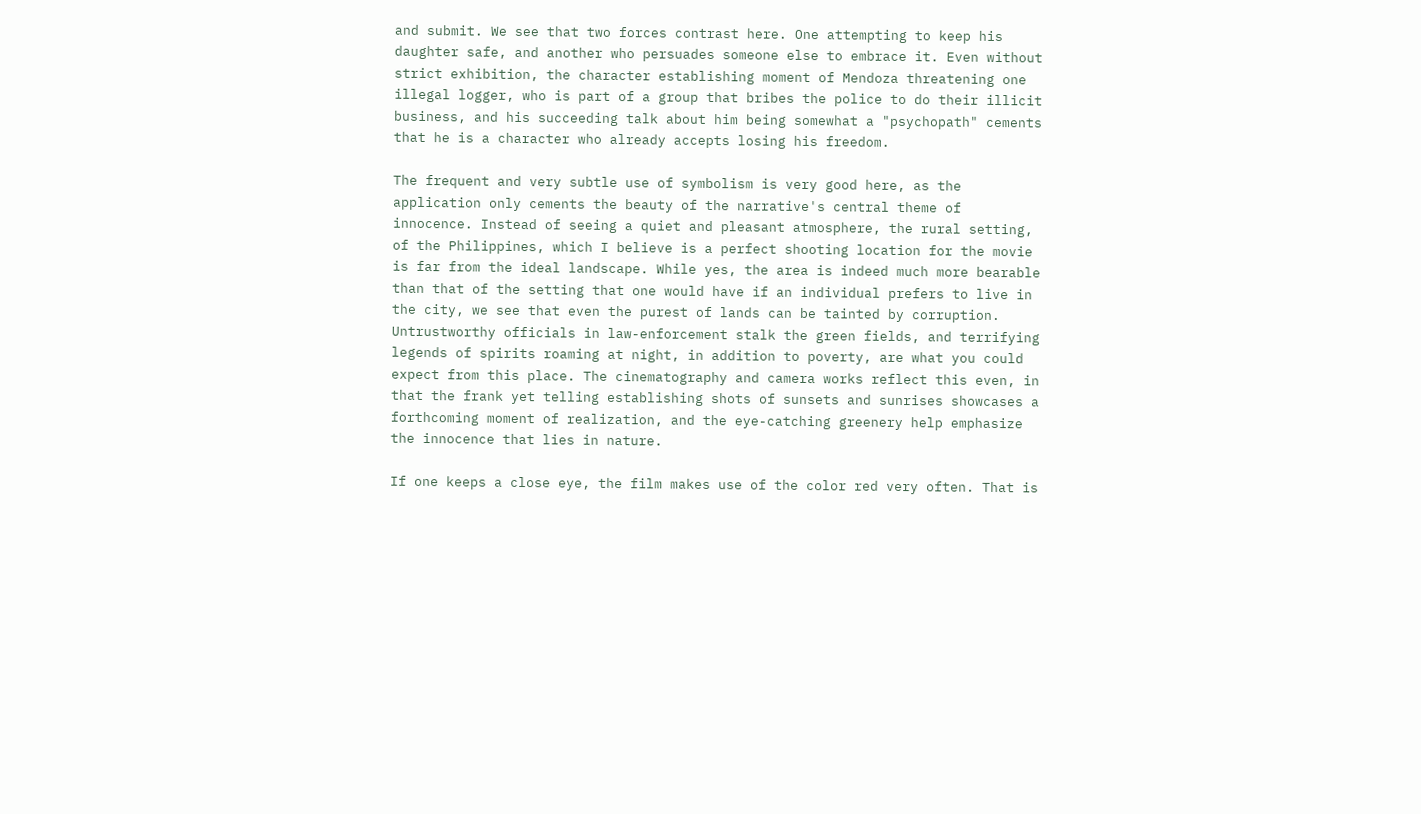and submit. We see that two forces contrast here. One attempting to keep his daughter safe, and another who persuades someone else to embrace it. Even without strict exhibition, the character establishing moment of Mendoza threatening one illegal logger, who is part of a group that bribes the police to do their illicit business, and his succeeding talk about him being somewhat a "psychopath" cements that he is a character who already accepts losing his freedom.

The frequent and very subtle use of symbolism is very good here, as the application only cements the beauty of the narrative's central theme of innocence. Instead of seeing a quiet and pleasant atmosphere, the rural setting, of the Philippines, which I believe is a perfect shooting location for the movie is far from the ideal landscape. While yes, the area is indeed much more bearable than that of the setting that one would have if an individual prefers to live in the city, we see that even the purest of lands can be tainted by corruption. Untrustworthy officials in law-enforcement stalk the green fields, and terrifying legends of spirits roaming at night, in addition to poverty, are what you could expect from this place. The cinematography and camera works reflect this even, in that the frank yet telling establishing shots of sunsets and sunrises showcases a forthcoming moment of realization, and the eye-catching greenery help emphasize the innocence that lies in nature.

If one keeps a close eye, the film makes use of the color red very often. That is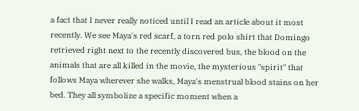a fact that I never really noticed until I read an article about it most recently. We see Maya's red scarf, a torn red polo shirt that Domingo retrieved right next to the recently discovered bus, the blood on the animals that are all killed in the movie, the mysterious "spirit" that follows Maya wherever she walks, Maya's menstrual blood stains on her bed. They all symbolize a specific moment when a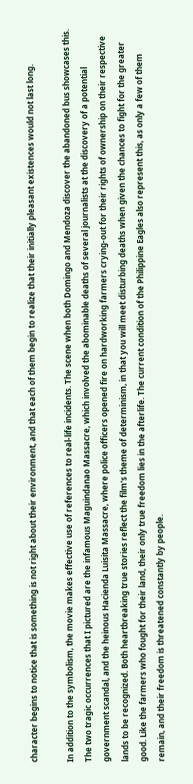character begins to notice that is something is not right about their environment, and that each of them begin to realize that their initially pleasant existences would not last long.

In addition to the symbolism, the movie makes effective use of references to real-life incidents. The scene when both Domingo and Mendoza discover the abandoned bus showcases this. The two tragic occurrences that I pictured are the infamous Maguindanao Massacre, which involved the abominable deaths of several journalists at the discovery of a potential government scandal, and the heinous Hacienda Luisita Massacre, where police officers opened fire on hardworking farmers crying-out for their rights of ownership on their respective lands to be recognized. Both heartbreaking true stories reflect the film's theme of determinism, in that you will meet disturbing deaths when given the chances to fight for the greater good. Like the farmers who fought for their land, their only true freedom lies in the afterlife. The current condition of the Philippine Eagles also represent this, as only a few of them remain, and their freedom is threatened constantly by people.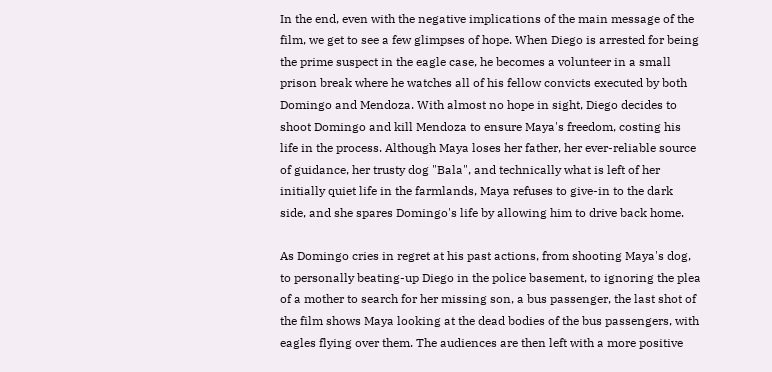In the end, even with the negative implications of the main message of the film, we get to see a few glimpses of hope. When Diego is arrested for being the prime suspect in the eagle case, he becomes a volunteer in a small prison break where he watches all of his fellow convicts executed by both Domingo and Mendoza. With almost no hope in sight, Diego decides to shoot Domingo and kill Mendoza to ensure Maya's freedom, costing his life in the process. Although Maya loses her father, her ever-reliable source of guidance, her trusty dog "Bala", and technically what is left of her initially quiet life in the farmlands, Maya refuses to give-in to the dark side, and she spares Domingo's life by allowing him to drive back home.

As Domingo cries in regret at his past actions, from shooting Maya's dog, to personally beating-up Diego in the police basement, to ignoring the plea of a mother to search for her missing son, a bus passenger, the last shot of the film shows Maya looking at the dead bodies of the bus passengers, with eagles flying over them. The audiences are then left with a more positive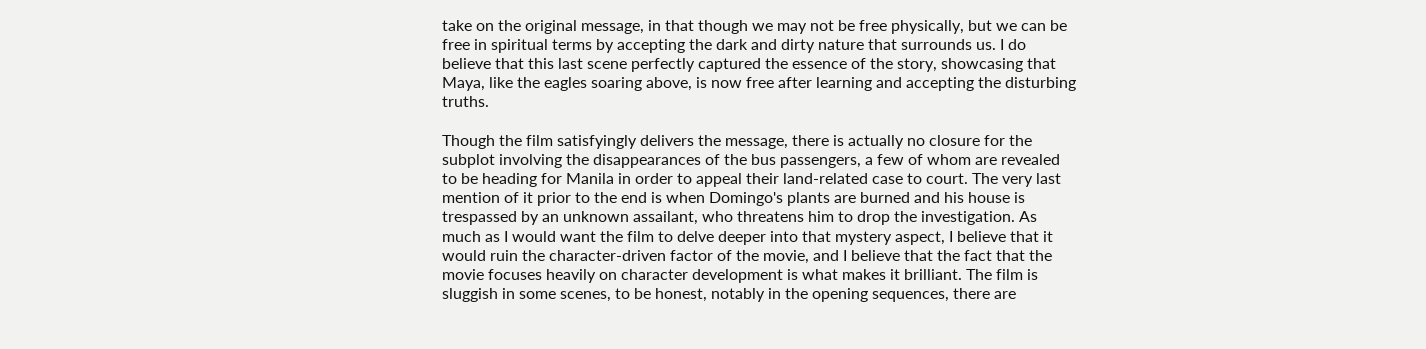take on the original message, in that though we may not be free physically, but we can be free in spiritual terms by accepting the dark and dirty nature that surrounds us. I do believe that this last scene perfectly captured the essence of the story, showcasing that Maya, like the eagles soaring above, is now free after learning and accepting the disturbing truths.

Though the film satisfyingly delivers the message, there is actually no closure for the subplot involving the disappearances of the bus passengers, a few of whom are revealed to be heading for Manila in order to appeal their land-related case to court. The very last mention of it prior to the end is when Domingo's plants are burned and his house is trespassed by an unknown assailant, who threatens him to drop the investigation. As much as I would want the film to delve deeper into that mystery aspect, I believe that it would ruin the character-driven factor of the movie, and I believe that the fact that the movie focuses heavily on character development is what makes it brilliant. The film is sluggish in some scenes, to be honest, notably in the opening sequences, there are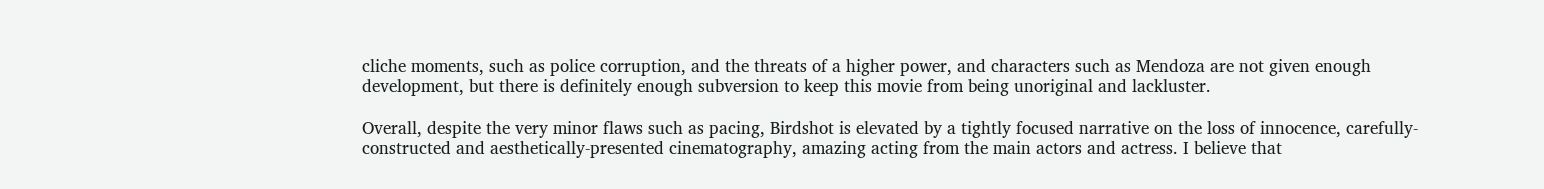cliche moments, such as police corruption, and the threats of a higher power, and characters such as Mendoza are not given enough development, but there is definitely enough subversion to keep this movie from being unoriginal and lackluster.

Overall, despite the very minor flaws such as pacing, Birdshot is elevated by a tightly focused narrative on the loss of innocence, carefully-constructed and aesthetically-presented cinematography, amazing acting from the main actors and actress. I believe that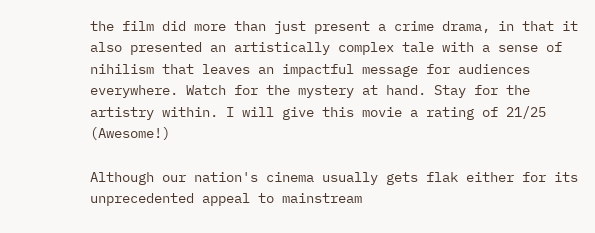the film did more than just present a crime drama, in that it also presented an artistically complex tale with a sense of nihilism that leaves an impactful message for audiences everywhere. Watch for the mystery at hand. Stay for the artistry within. I will give this movie a rating of 21/25 (Awesome!)

Although our nation's cinema usually gets flak either for its unprecedented appeal to mainstream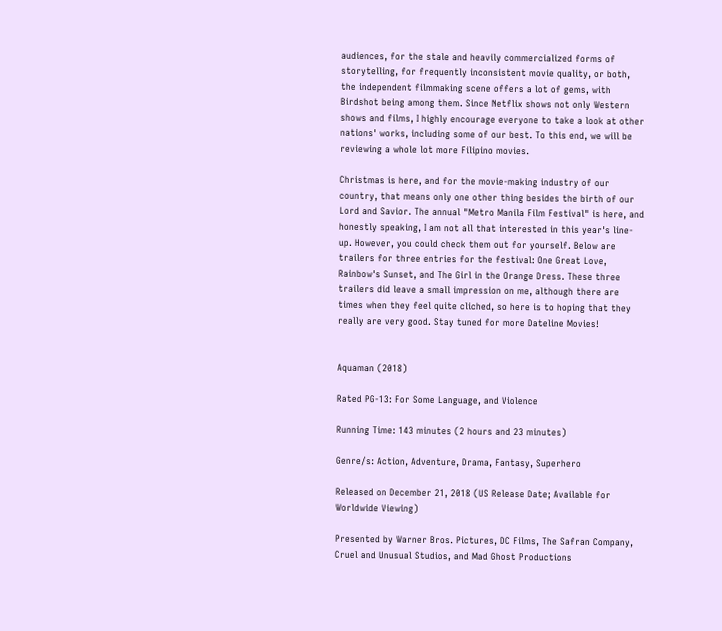audiences, for the stale and heavily commercialized forms of storytelling, for frequently inconsistent movie quality, or both, the independent filmmaking scene offers a lot of gems, with Birdshot being among them. Since Netflix shows not only Western shows and films, I highly encourage everyone to take a look at other nations' works, including some of our best. To this end, we will be reviewing a whole lot more Filipino movies.

Christmas is here, and for the movie-making industry of our country, that means only one other thing besides the birth of our Lord and Savior. The annual "Metro Manila Film Festival" is here, and honestly speaking, I am not all that interested in this year's line-up. However, you could check them out for yourself. Below are trailers for three entries for the festival: One Great Love, Rainbow's Sunset, and The Girl in the Orange Dress. These three trailers did leave a small impression on me, although there are times when they feel quite cliched, so here is to hoping that they really are very good. Stay tuned for more Dateline Movies!


Aquaman (2018)

Rated PG-13: For Some Language, and Violence

Running Time: 143 minutes (2 hours and 23 minutes)

Genre/s: Action, Adventure, Drama, Fantasy, Superhero

Released on December 21, 2018 (US Release Date; Available for Worldwide Viewing)

Presented by Warner Bros. Pictures, DC Films, The Safran Company, Cruel and Unusual Studios, and Mad Ghost Productions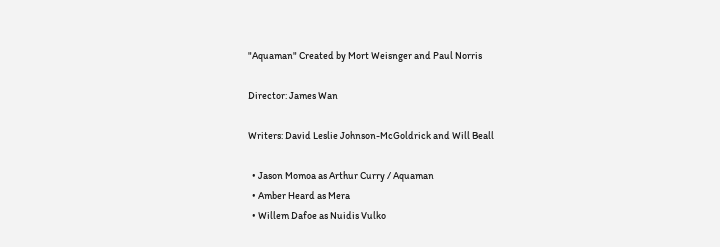"Aquaman" Created by Mort Weisnger and Paul Norris

Director: James Wan

Writers: David Leslie Johnson-McGoldrick and Will Beall

  • Jason Momoa as Arthur Curry / Aquaman
  • Amber Heard as Mera
  • Willem Dafoe as Nuidis Vulko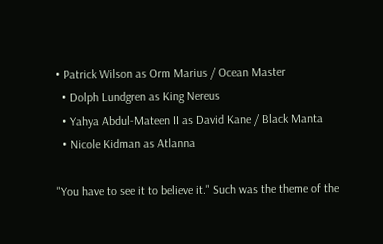• Patrick Wilson as Orm Marius / Ocean Master
  • Dolph Lundgren as King Nereus
  • Yahya Abdul-Mateen II as David Kane / Black Manta
  • Nicole Kidman as Atlanna

"You have to see it to believe it." Such was the theme of the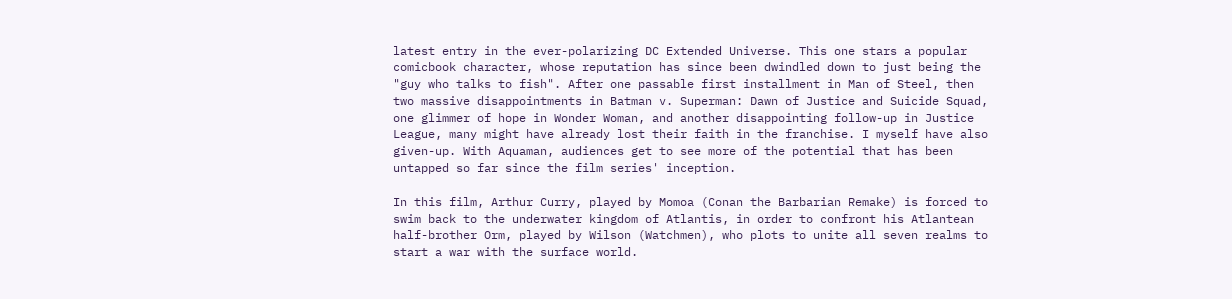latest entry in the ever-polarizing DC Extended Universe. This one stars a popular comicbook character, whose reputation has since been dwindled down to just being the "guy who talks to fish". After one passable first installment in Man of Steel, then two massive disappointments in Batman v. Superman: Dawn of Justice and Suicide Squad, one glimmer of hope in Wonder Woman, and another disappointing follow-up in Justice League, many might have already lost their faith in the franchise. I myself have also given-up. With Aquaman, audiences get to see more of the potential that has been untapped so far since the film series' inception.

In this film, Arthur Curry, played by Momoa (Conan the Barbarian Remake) is forced to swim back to the underwater kingdom of Atlantis, in order to confront his Atlantean half-brother Orm, played by Wilson (Watchmen), who plots to unite all seven realms to start a war with the surface world.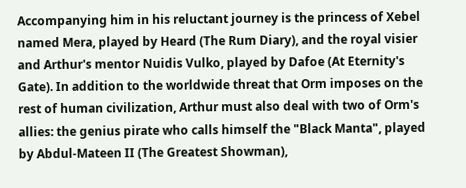Accompanying him in his reluctant journey is the princess of Xebel named Mera, played by Heard (The Rum Diary), and the royal visier and Arthur's mentor Nuidis Vulko, played by Dafoe (At Eternity's Gate). In addition to the worldwide threat that Orm imposes on the rest of human civilization, Arthur must also deal with two of Orm's allies: the genius pirate who calls himself the "Black Manta", played by Abdul-Mateen II (The Greatest Showman),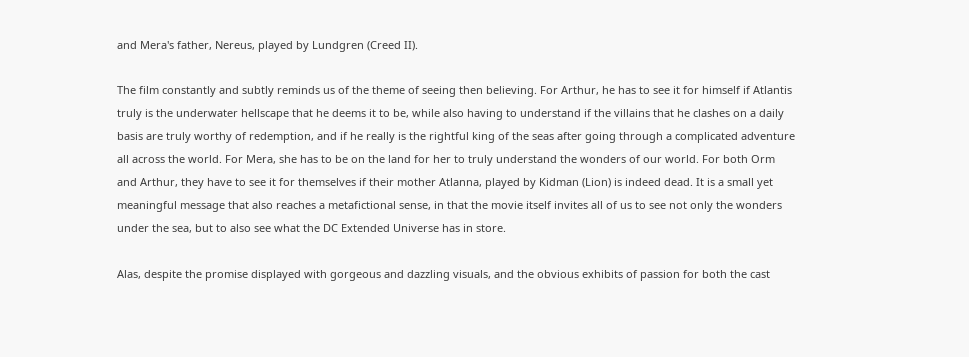and Mera's father, Nereus, played by Lundgren (Creed II).

The film constantly and subtly reminds us of the theme of seeing then believing. For Arthur, he has to see it for himself if Atlantis truly is the underwater hellscape that he deems it to be, while also having to understand if the villains that he clashes on a daily basis are truly worthy of redemption, and if he really is the rightful king of the seas after going through a complicated adventure all across the world. For Mera, she has to be on the land for her to truly understand the wonders of our world. For both Orm and Arthur, they have to see it for themselves if their mother Atlanna, played by Kidman (Lion) is indeed dead. It is a small yet meaningful message that also reaches a metafictional sense, in that the movie itself invites all of us to see not only the wonders under the sea, but to also see what the DC Extended Universe has in store.

Alas, despite the promise displayed with gorgeous and dazzling visuals, and the obvious exhibits of passion for both the cast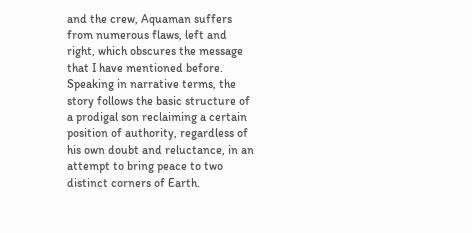and the crew, Aquaman suffers from numerous flaws, left and right, which obscures the message that I have mentioned before. Speaking in narrative terms, the story follows the basic structure of a prodigal son reclaiming a certain position of authority, regardless of his own doubt and reluctance, in an attempt to bring peace to two distinct corners of Earth.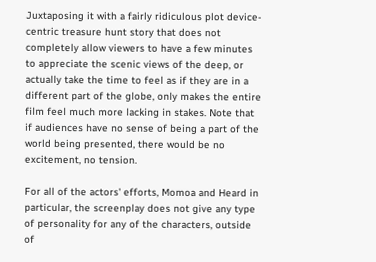Juxtaposing it with a fairly ridiculous plot device-centric treasure hunt story that does not completely allow viewers to have a few minutes to appreciate the scenic views of the deep, or actually take the time to feel as if they are in a different part of the globe, only makes the entire film feel much more lacking in stakes. Note that if audiences have no sense of being a part of the world being presented, there would be no excitement, no tension.

For all of the actors' efforts, Momoa and Heard in particular, the screenplay does not give any type of personality for any of the characters, outside of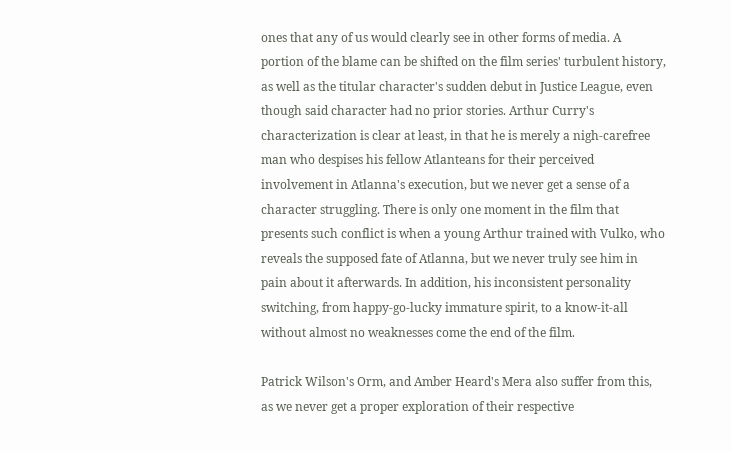ones that any of us would clearly see in other forms of media. A portion of the blame can be shifted on the film series' turbulent history, as well as the titular character's sudden debut in Justice League, even though said character had no prior stories. Arthur Curry's characterization is clear at least, in that he is merely a nigh-carefree man who despises his fellow Atlanteans for their perceived involvement in Atlanna's execution, but we never get a sense of a character struggling. There is only one moment in the film that presents such conflict is when a young Arthur trained with Vulko, who reveals the supposed fate of Atlanna, but we never truly see him in pain about it afterwards. In addition, his inconsistent personality switching, from happy-go-lucky immature spirit, to a know-it-all without almost no weaknesses come the end of the film.

Patrick Wilson's Orm, and Amber Heard's Mera also suffer from this, as we never get a proper exploration of their respective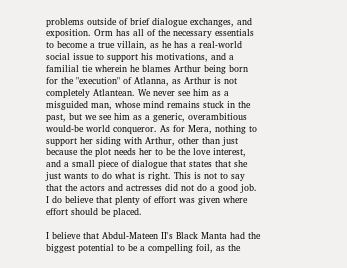problems outside of brief dialogue exchanges, and exposition. Orm has all of the necessary essentials to become a true villain, as he has a real-world social issue to support his motivations, and a familial tie wherein he blames Arthur being born for the "execution" of Atlanna, as Arthur is not completely Atlantean. We never see him as a misguided man, whose mind remains stuck in the past, but we see him as a generic, overambitious would-be world conqueror. As for Mera, nothing to support her siding with Arthur, other than just because the plot needs her to be the love interest, and a small piece of dialogue that states that she just wants to do what is right. This is not to say that the actors and actresses did not do a good job. I do believe that plenty of effort was given where effort should be placed.

I believe that Abdul-Mateen II's Black Manta had the biggest potential to be a compelling foil, as the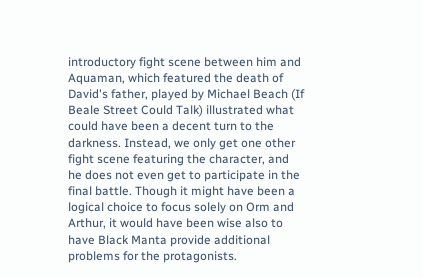introductory fight scene between him and Aquaman, which featured the death of David's father, played by Michael Beach (If Beale Street Could Talk) illustrated what could have been a decent turn to the darkness. Instead, we only get one other fight scene featuring the character, and he does not even get to participate in the final battle. Though it might have been a logical choice to focus solely on Orm and Arthur, it would have been wise also to have Black Manta provide additional problems for the protagonists.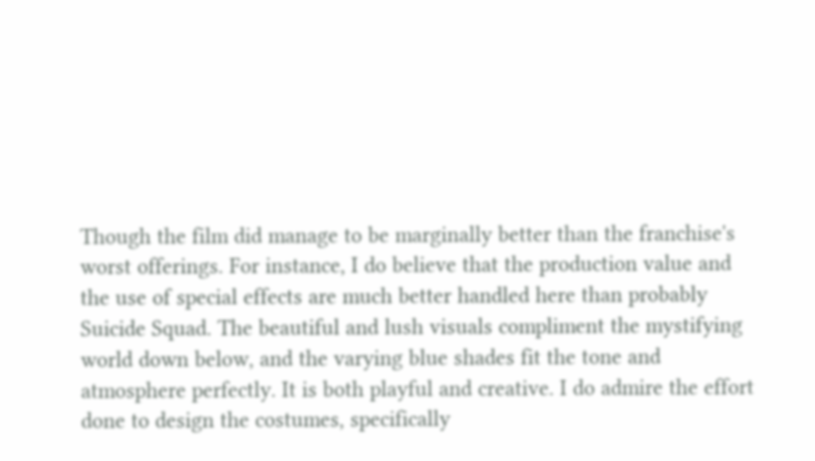Though the film did manage to be marginally better than the franchise's worst offerings. For instance, I do believe that the production value and the use of special effects are much better handled here than probably Suicide Squad. The beautiful and lush visuals compliment the mystifying world down below, and the varying blue shades fit the tone and atmosphere perfectly. It is both playful and creative. I do admire the effort done to design the costumes, specifically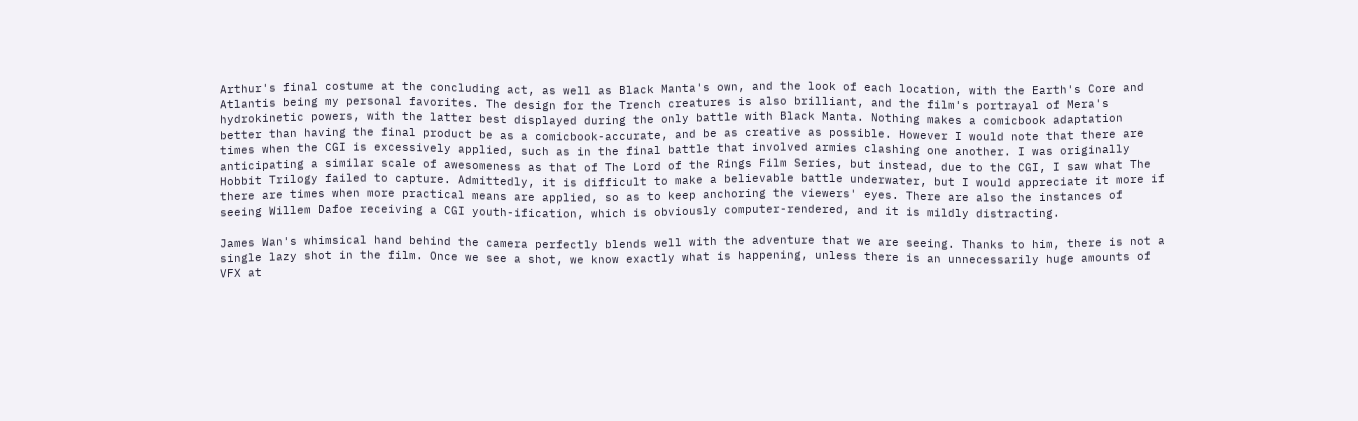Arthur's final costume at the concluding act, as well as Black Manta's own, and the look of each location, with the Earth's Core and Atlantis being my personal favorites. The design for the Trench creatures is also brilliant, and the film's portrayal of Mera's hydrokinetic powers, with the latter best displayed during the only battle with Black Manta. Nothing makes a comicbook adaptation better than having the final product be as a comicbook-accurate, and be as creative as possible. However I would note that there are times when the CGI is excessively applied, such as in the final battle that involved armies clashing one another. I was originally anticipating a similar scale of awesomeness as that of The Lord of the Rings Film Series, but instead, due to the CGI, I saw what The Hobbit Trilogy failed to capture. Admittedly, it is difficult to make a believable battle underwater, but I would appreciate it more if there are times when more practical means are applied, so as to keep anchoring the viewers' eyes. There are also the instances of seeing Willem Dafoe receiving a CGI youth-ification, which is obviously computer-rendered, and it is mildly distracting.

James Wan's whimsical hand behind the camera perfectly blends well with the adventure that we are seeing. Thanks to him, there is not a single lazy shot in the film. Once we see a shot, we know exactly what is happening, unless there is an unnecessarily huge amounts of VFX at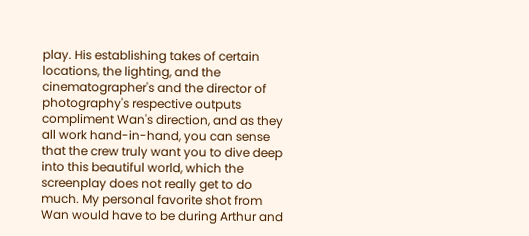play. His establishing takes of certain locations, the lighting, and the cinematographer's and the director of photography's respective outputs compliment Wan's direction, and as they all work hand-in-hand, you can sense that the crew truly want you to dive deep into this beautiful world, which the screenplay does not really get to do much. My personal favorite shot from Wan would have to be during Arthur and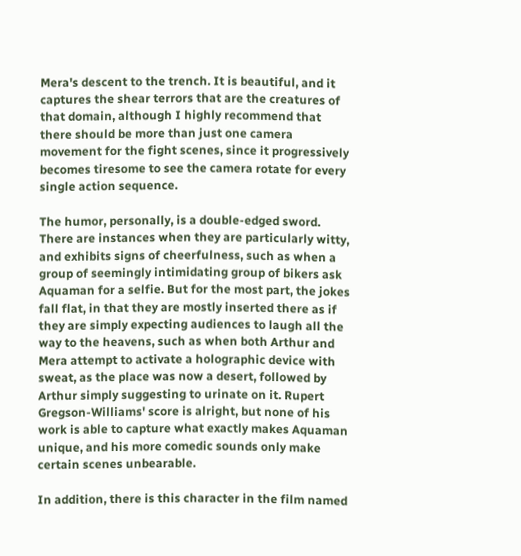Mera's descent to the trench. It is beautiful, and it captures the shear terrors that are the creatures of that domain, although I highly recommend that there should be more than just one camera movement for the fight scenes, since it progressively becomes tiresome to see the camera rotate for every single action sequence.

The humor, personally, is a double-edged sword. There are instances when they are particularly witty, and exhibits signs of cheerfulness, such as when a group of seemingly intimidating group of bikers ask Aquaman for a selfie. But for the most part, the jokes fall flat, in that they are mostly inserted there as if they are simply expecting audiences to laugh all the way to the heavens, such as when both Arthur and Mera attempt to activate a holographic device with sweat, as the place was now a desert, followed by Arthur simply suggesting to urinate on it. Rupert Gregson-Williams' score is alright, but none of his work is able to capture what exactly makes Aquaman unique, and his more comedic sounds only make certain scenes unbearable.

In addition, there is this character in the film named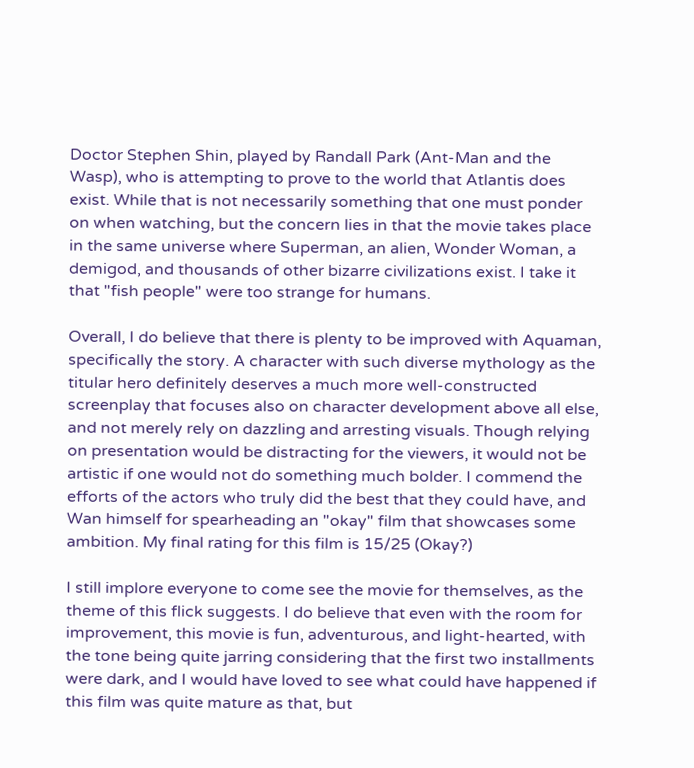Doctor Stephen Shin, played by Randall Park (Ant-Man and the Wasp), who is attempting to prove to the world that Atlantis does exist. While that is not necessarily something that one must ponder on when watching, but the concern lies in that the movie takes place in the same universe where Superman, an alien, Wonder Woman, a demigod, and thousands of other bizarre civilizations exist. I take it that "fish people" were too strange for humans.

Overall, I do believe that there is plenty to be improved with Aquaman, specifically the story. A character with such diverse mythology as the titular hero definitely deserves a much more well-constructed screenplay that focuses also on character development above all else, and not merely rely on dazzling and arresting visuals. Though relying on presentation would be distracting for the viewers, it would not be artistic if one would not do something much bolder. I commend the efforts of the actors who truly did the best that they could have, and Wan himself for spearheading an "okay" film that showcases some ambition. My final rating for this film is 15/25 (Okay?)

I still implore everyone to come see the movie for themselves, as the theme of this flick suggests. I do believe that even with the room for improvement, this movie is fun, adventurous, and light-hearted, with the tone being quite jarring considering that the first two installments were dark, and I would have loved to see what could have happened if this film was quite mature as that, but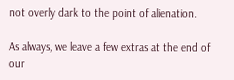not overly dark to the point of alienation.

As always, we leave a few extras at the end of our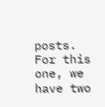posts. For this one, we have two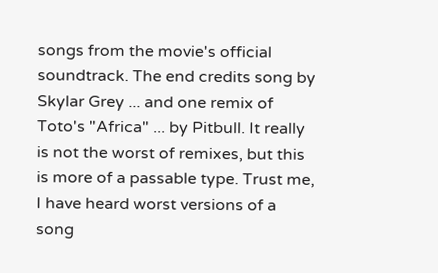songs from the movie's official soundtrack. The end credits song by Skylar Grey ... and one remix of Toto's "Africa" ... by Pitbull. It really is not the worst of remixes, but this is more of a passable type. Trust me, I have heard worst versions of a song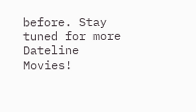before. Stay tuned for more Dateline Movies!